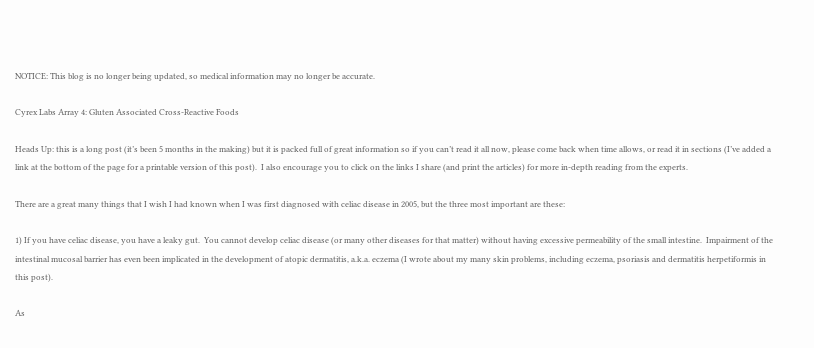NOTICE: This blog is no longer being updated, so medical information may no longer be accurate.

Cyrex Labs Array 4: Gluten Associated Cross-Reactive Foods

Heads Up: this is a long post (it’s been 5 months in the making) but it is packed full of great information so if you can’t read it all now, please come back when time allows, or read it in sections (I’ve added a link at the bottom of the page for a printable version of this post).  I also encourage you to click on the links I share (and print the articles) for more in-depth reading from the experts.

There are a great many things that I wish I had known when I was first diagnosed with celiac disease in 2005, but the three most important are these:

1) If you have celiac disease, you have a leaky gut.  You cannot develop celiac disease (or many other diseases for that matter) without having excessive permeability of the small intestine.  Impairment of the intestinal mucosal barrier has even been implicated in the development of atopic dermatitis, a.k.a. eczema (I wrote about my many skin problems, including eczema, psoriasis and dermatitis herpetiformis in this post).

As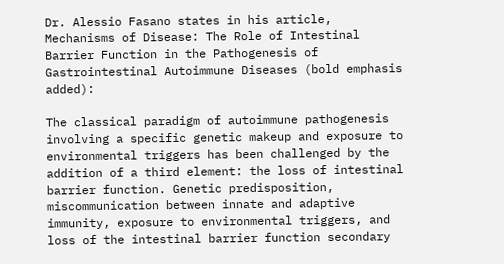Dr. Alessio Fasano states in his article, Mechanisms of Disease: The Role of Intestinal Barrier Function in the Pathogenesis of Gastrointestinal Autoimmune Diseases (bold emphasis added):

The classical paradigm of autoimmune pathogenesis involving a specific genetic makeup and exposure to environmental triggers has been challenged by the addition of a third element: the loss of intestinal barrier function. Genetic predisposition, miscommunication between innate and adaptive immunity, exposure to environmental triggers, and loss of the intestinal barrier function secondary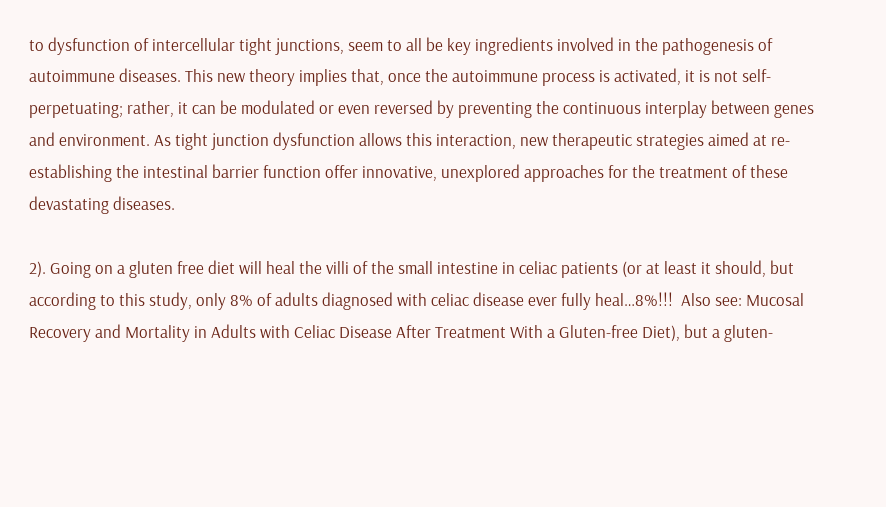to dysfunction of intercellular tight junctions, seem to all be key ingredients involved in the pathogenesis of autoimmune diseases. This new theory implies that, once the autoimmune process is activated, it is not self-perpetuating; rather, it can be modulated or even reversed by preventing the continuous interplay between genes and environment. As tight junction dysfunction allows this interaction, new therapeutic strategies aimed at re-establishing the intestinal barrier function offer innovative, unexplored approaches for the treatment of these devastating diseases.

2). Going on a gluten free diet will heal the villi of the small intestine in celiac patients (or at least it should, but according to this study, only 8% of adults diagnosed with celiac disease ever fully heal…8%!!!  Also see: Mucosal Recovery and Mortality in Adults with Celiac Disease After Treatment With a Gluten-free Diet), but a gluten-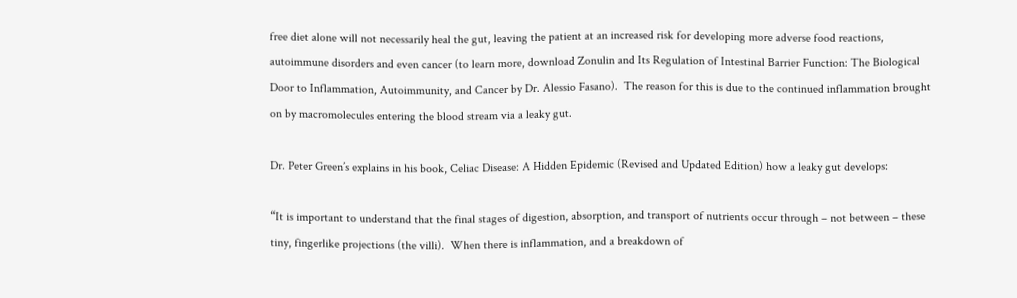free diet alone will not necessarily heal the gut, leaving the patient at an increased risk for developing more adverse food reactions, autoimmune disorders and even cancer (to learn more, download Zonulin and Its Regulation of Intestinal Barrier Function: The Biological Door to Inflammation, Autoimmunity, and Cancer by Dr. Alessio Fasano).  The reason for this is due to the continued inflammation brought on by macromolecules entering the blood stream via a leaky gut.

Dr. Peter Green’s explains in his book, Celiac Disease: A Hidden Epidemic (Revised and Updated Edition) how a leaky gut develops:

“It is important to understand that the final stages of digestion, absorption, and transport of nutrients occur through – not between – these tiny, fingerlike projections (the villi).  When there is inflammation, and a breakdown of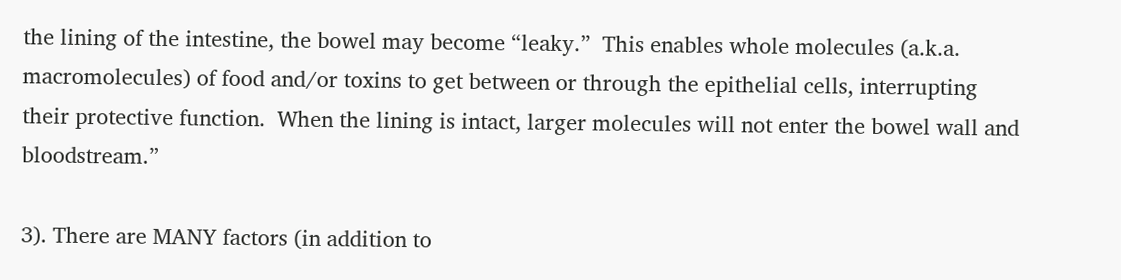the lining of the intestine, the bowel may become “leaky.”  This enables whole molecules (a.k.a. macromolecules) of food and/or toxins to get between or through the epithelial cells, interrupting their protective function.  When the lining is intact, larger molecules will not enter the bowel wall and bloodstream.”

3). There are MANY factors (in addition to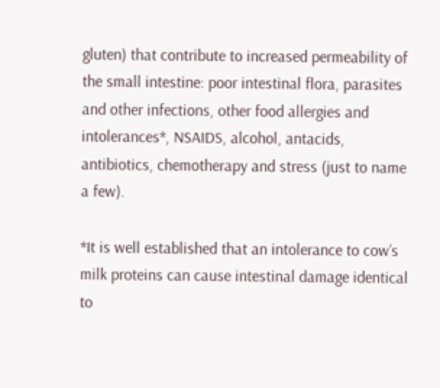gluten) that contribute to increased permeability of the small intestine: poor intestinal flora, parasites and other infections, other food allergies and intolerances*, NSAIDS, alcohol, antacids, antibiotics, chemotherapy and stress (just to name a few).

*It is well established that an intolerance to cow’s milk proteins can cause intestinal damage identical to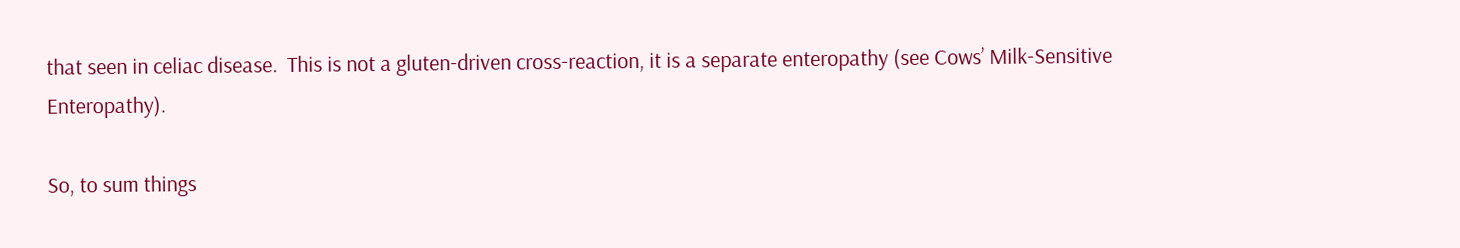that seen in celiac disease.  This is not a gluten-driven cross-reaction, it is a separate enteropathy (see Cows’ Milk-Sensitive Enteropathy).

So, to sum things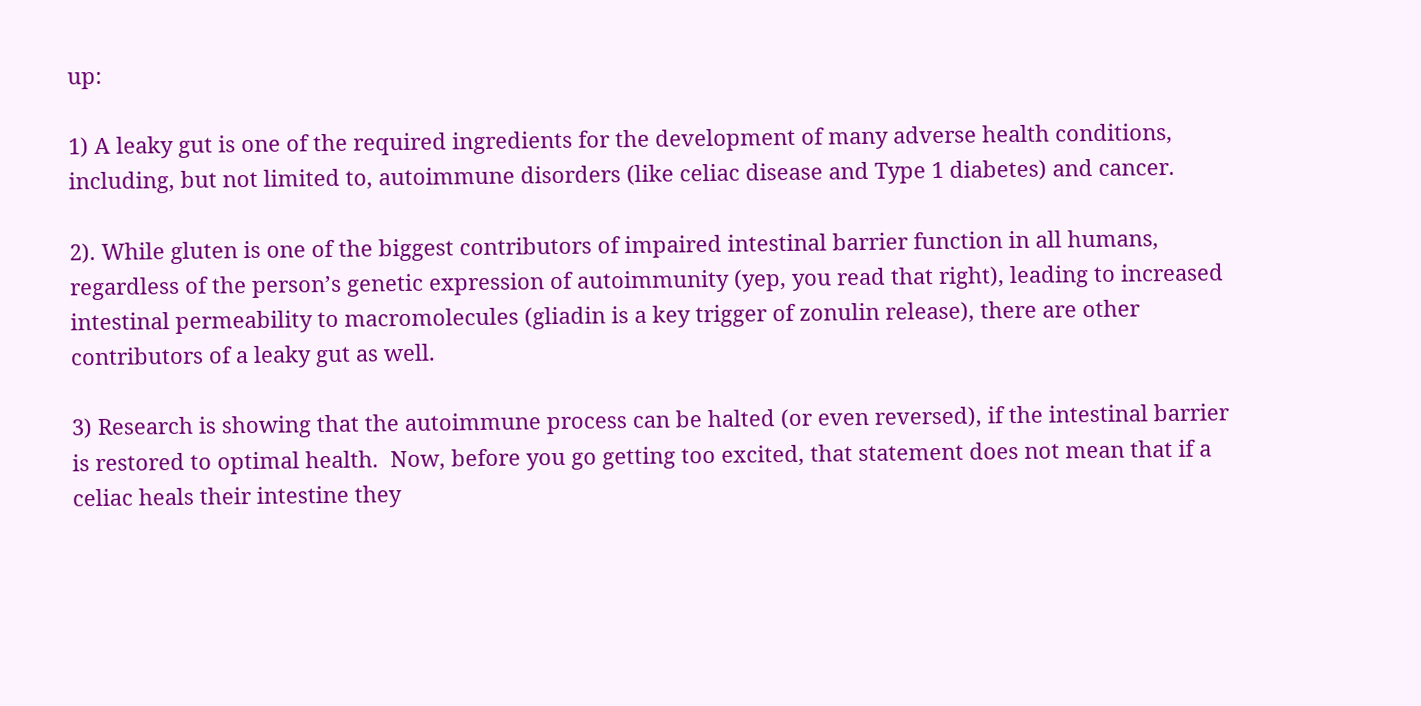up:

1) A leaky gut is one of the required ingredients for the development of many adverse health conditions, including, but not limited to, autoimmune disorders (like celiac disease and Type 1 diabetes) and cancer.

2). While gluten is one of the biggest contributors of impaired intestinal barrier function in all humans, regardless of the person’s genetic expression of autoimmunity (yep, you read that right), leading to increased intestinal permeability to macromolecules (gliadin is a key trigger of zonulin release), there are other contributors of a leaky gut as well.

3) Research is showing that the autoimmune process can be halted (or even reversed), if the intestinal barrier is restored to optimal health.  Now, before you go getting too excited, that statement does not mean that if a celiac heals their intestine they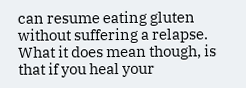can resume eating gluten without suffering a relapse.  What it does mean though, is that if you heal your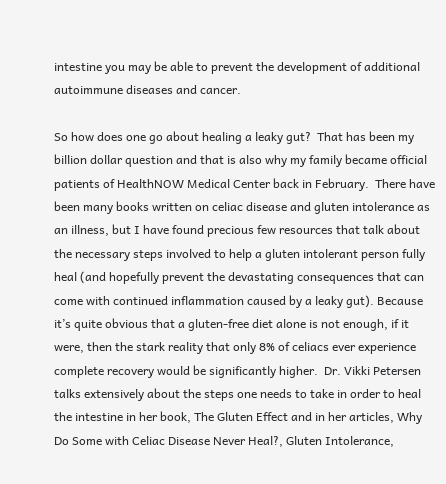intestine you may be able to prevent the development of additional autoimmune diseases and cancer.

So how does one go about healing a leaky gut?  That has been my billion dollar question and that is also why my family became official patients of HealthNOW Medical Center back in February.  There have been many books written on celiac disease and gluten intolerance as an illness, but I have found precious few resources that talk about the necessary steps involved to help a gluten intolerant person fully heal (and hopefully prevent the devastating consequences that can come with continued inflammation caused by a leaky gut). Because it’s quite obvious that a gluten-free diet alone is not enough, if it were, then the stark reality that only 8% of celiacs ever experience complete recovery would be significantly higher.  Dr. Vikki Petersen talks extensively about the steps one needs to take in order to heal the intestine in her book, The Gluten Effect and in her articles, Why Do Some with Celiac Disease Never Heal?, Gluten Intolerance,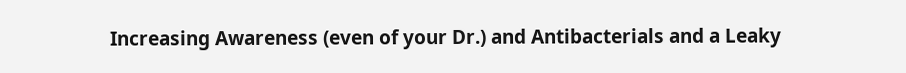Increasing Awareness (even of your Dr.) and Antibacterials and a Leaky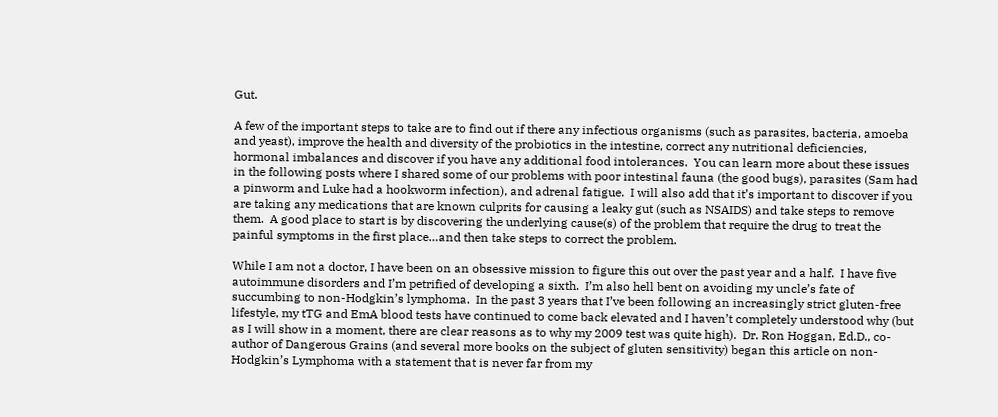Gut.

A few of the important steps to take are to find out if there any infectious organisms (such as parasites, bacteria, amoeba and yeast), improve the health and diversity of the probiotics in the intestine, correct any nutritional deficiencies, hormonal imbalances and discover if you have any additional food intolerances.  You can learn more about these issues in the following posts where I shared some of our problems with poor intestinal fauna (the good bugs), parasites (Sam had a pinworm and Luke had a hookworm infection), and adrenal fatigue.  I will also add that it’s important to discover if you are taking any medications that are known culprits for causing a leaky gut (such as NSAIDS) and take steps to remove them.  A good place to start is by discovering the underlying cause(s) of the problem that require the drug to treat the painful symptoms in the first place…and then take steps to correct the problem.

While I am not a doctor, I have been on an obsessive mission to figure this out over the past year and a half.  I have five autoimmune disorders and I’m petrified of developing a sixth.  I’m also hell bent on avoiding my uncle’s fate of succumbing to non-Hodgkin’s lymphoma.  In the past 3 years that I’ve been following an increasingly strict gluten-free lifestyle, my tTG and EmA blood tests have continued to come back elevated and I haven’t completely understood why (but as I will show in a moment, there are clear reasons as to why my 2009 test was quite high).  Dr. Ron Hoggan, Ed.D., co-author of Dangerous Grains (and several more books on the subject of gluten sensitivity) began this article on non-Hodgkin’s Lymphoma with a statement that is never far from my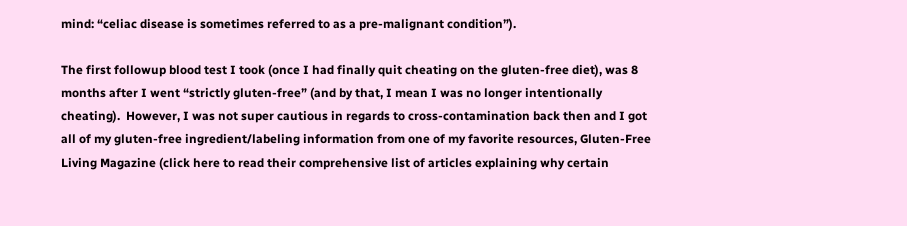mind: “celiac disease is sometimes referred to as a pre-malignant condition”).

The first followup blood test I took (once I had finally quit cheating on the gluten-free diet), was 8 months after I went “strictly gluten-free” (and by that, I mean I was no longer intentionally cheating).  However, I was not super cautious in regards to cross-contamination back then and I got all of my gluten-free ingredient/labeling information from one of my favorite resources, Gluten-Free Living Magazine (click here to read their comprehensive list of articles explaining why certain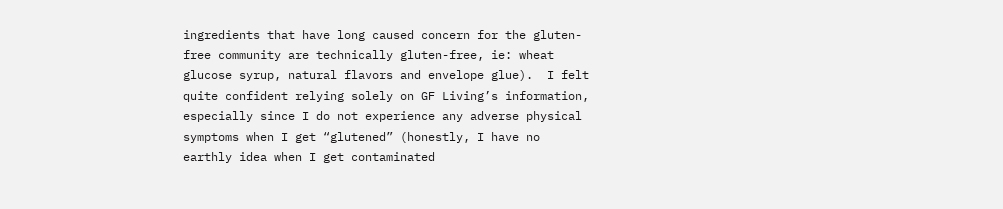ingredients that have long caused concern for the gluten-free community are technically gluten-free, ie: wheat glucose syrup, natural flavors and envelope glue).  I felt quite confident relying solely on GF Living’s information, especially since I do not experience any adverse physical symptoms when I get “glutened” (honestly, I have no earthly idea when I get contaminated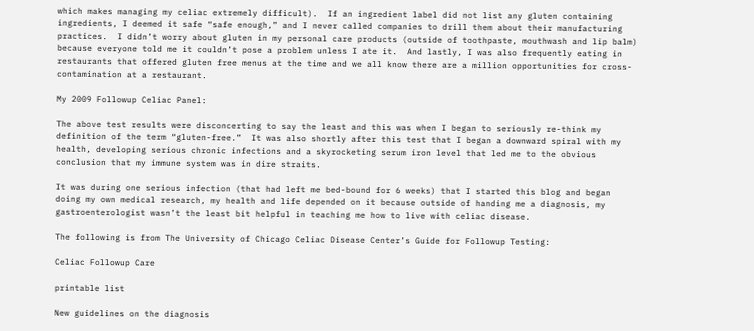which makes managing my celiac extremely difficult).  If an ingredient label did not list any gluten containing ingredients, I deemed it safe “safe enough,” and I never called companies to drill them about their manufacturing practices.  I didn’t worry about gluten in my personal care products (outside of toothpaste, mouthwash and lip balm) because everyone told me it couldn’t pose a problem unless I ate it.  And lastly, I was also frequently eating in restaurants that offered gluten free menus at the time and we all know there are a million opportunities for cross-contamination at a restaurant.

My 2009 Followup Celiac Panel:

The above test results were disconcerting to say the least and this was when I began to seriously re-think my definition of the term “gluten-free.”  It was also shortly after this test that I began a downward spiral with my health, developing serious chronic infections and a skyrocketing serum iron level that led me to the obvious conclusion that my immune system was in dire straits.

It was during one serious infection (that had left me bed-bound for 6 weeks) that I started this blog and began doing my own medical research, my health and life depended on it because outside of handing me a diagnosis, my gastroenterologist wasn’t the least bit helpful in teaching me how to live with celiac disease.

The following is from The University of Chicago Celiac Disease Center’s Guide for Followup Testing:

Celiac Followup Care

printable list

New guidelines on the diagnosis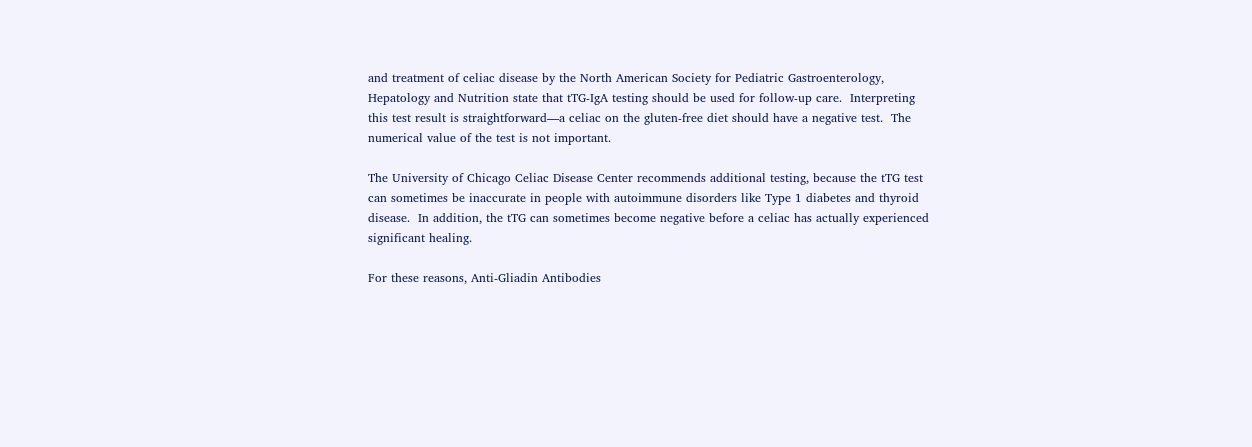and treatment of celiac disease by the North American Society for Pediatric Gastroenterology, Hepatology and Nutrition state that tTG-IgA testing should be used for follow-up care.  Interpreting this test result is straightforward—a celiac on the gluten-free diet should have a negative test.  The numerical value of the test is not important.

The University of Chicago Celiac Disease Center recommends additional testing, because the tTG test can sometimes be inaccurate in people with autoimmune disorders like Type 1 diabetes and thyroid disease.  In addition, the tTG can sometimes become negative before a celiac has actually experienced significant healing.

For these reasons, Anti-Gliadin Antibodies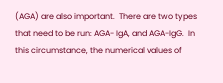(AGA) are also important.  There are two types that need to be run: AGA- IgA, and AGA-IgG.  In this circumstance, the numerical values of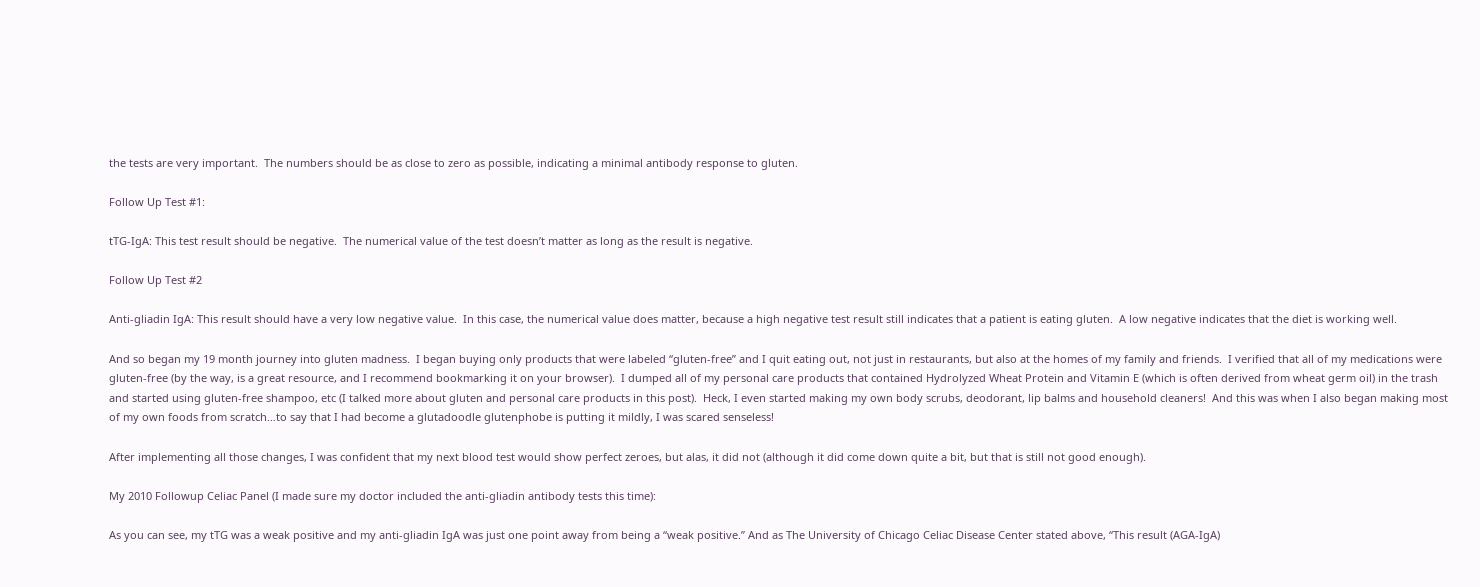the tests are very important.  The numbers should be as close to zero as possible, indicating a minimal antibody response to gluten.

Follow Up Test #1:

tTG-IgA: This test result should be negative.  The numerical value of the test doesn’t matter as long as the result is negative.

Follow Up Test #2

Anti-gliadin IgA: This result should have a very low negative value.  In this case, the numerical value does matter, because a high negative test result still indicates that a patient is eating gluten.  A low negative indicates that the diet is working well.

And so began my 19 month journey into gluten madness.  I began buying only products that were labeled “gluten-free” and I quit eating out, not just in restaurants, but also at the homes of my family and friends.  I verified that all of my medications were gluten-free (by the way, is a great resource, and I recommend bookmarking it on your browser).  I dumped all of my personal care products that contained Hydrolyzed Wheat Protein and Vitamin E (which is often derived from wheat germ oil) in the trash and started using gluten-free shampoo, etc (I talked more about gluten and personal care products in this post).  Heck, I even started making my own body scrubs, deodorant, lip balms and household cleaners!  And this was when I also began making most of my own foods from scratch…to say that I had become a glutadoodle glutenphobe is putting it mildly, I was scared senseless!

After implementing all those changes, I was confident that my next blood test would show perfect zeroes, but alas, it did not (although it did come down quite a bit, but that is still not good enough).

My 2010 Followup Celiac Panel (I made sure my doctor included the anti-gliadin antibody tests this time):

As you can see, my tTG was a weak positive and my anti-gliadin IgA was just one point away from being a “weak positive.” And as The University of Chicago Celiac Disease Center stated above, “This result (AGA-IgA)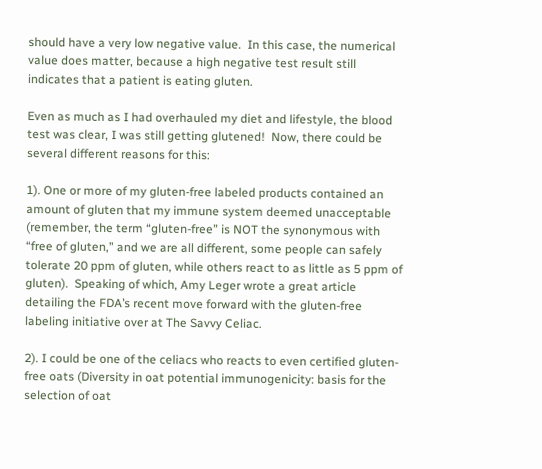should have a very low negative value.  In this case, the numerical value does matter, because a high negative test result still indicates that a patient is eating gluten.

Even as much as I had overhauled my diet and lifestyle, the blood test was clear, I was still getting glutened!  Now, there could be several different reasons for this:

1). One or more of my gluten-free labeled products contained an amount of gluten that my immune system deemed unacceptable (remember, the term “gluten-free” is NOT the synonymous with “free of gluten,” and we are all different, some people can safely tolerate 20 ppm of gluten, while others react to as little as 5 ppm of gluten).  Speaking of which, Amy Leger wrote a great article detailing the FDA’s recent move forward with the gluten-free labeling initiative over at The Savvy Celiac.

2). I could be one of the celiacs who reacts to even certified gluten-free oats (Diversity in oat potential immunogenicity: basis for the selection of oat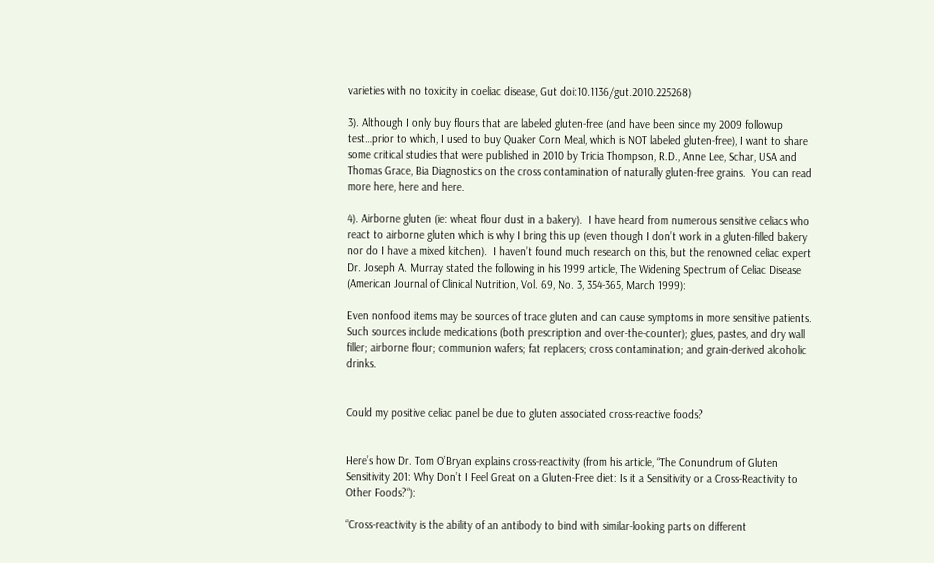varieties with no toxicity in coeliac disease, Gut doi:10.1136/gut.2010.225268)

3). Although I only buy flours that are labeled gluten-free (and have been since my 2009 followup test…prior to which, I used to buy Quaker Corn Meal, which is NOT labeled gluten-free), I want to share some critical studies that were published in 2010 by Tricia Thompson, R.D., Anne Lee, Schar, USA and Thomas Grace, Bia Diagnostics on the cross contamination of naturally gluten-free grains.  You can read more here, here and here.

4). Airborne gluten (ie: wheat flour dust in a bakery).  I have heard from numerous sensitive celiacs who react to airborne gluten which is why I bring this up (even though I don’t work in a gluten-filled bakery nor do I have a mixed kitchen).  I haven’t found much research on this, but the renowned celiac expert Dr. Joseph A. Murray stated the following in his 1999 article, The Widening Spectrum of Celiac Disease (American Journal of Clinical Nutrition, Vol. 69, No. 3, 354-365, March 1999):

Even nonfood items may be sources of trace gluten and can cause symptoms in more sensitive patients.  Such sources include medications (both prescription and over-the-counter); glues, pastes, and dry wall filler; airborne flour; communion wafers; fat replacers; cross contamination; and grain-derived alcoholic drinks.


Could my positive celiac panel be due to gluten associated cross-reactive foods?


Here’s how Dr. Tom O’Bryan explains cross-reactivity (from his article, “The Conundrum of Gluten Sensitivity 201: Why Don’t I Feel Great on a Gluten-Free diet: Is it a Sensitivity or a Cross-Reactivity to Other Foods?“):

“Cross-reactivity is the ability of an antibody to bind with similar-looking parts on different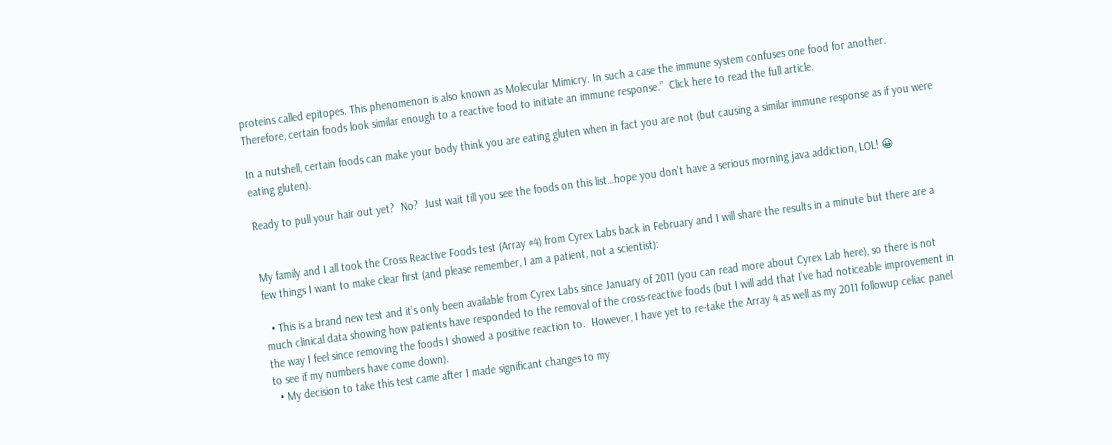proteins called epitopes. This phenomenon is also known as Molecular Mimicry. In such a case the immune system confuses one food for another. Therefore, certain foods look similar enough to a reactive food to initiate an immune response.”  Click here to read the full article.

In a nutshell, certain foods can make your body think you are eating gluten when in fact you are not (but causing a similar immune response as if you were eating gluten).

Ready to pull your hair out yet?  No?  Just wait till you see the foods on this list…hope you don’t have a serious morning java addiction, LOL! 😀


My family and I all took the Cross Reactive Foods test (Array #4) from Cyrex Labs back in February and I will share the results in a minute but there are a few things I want to make clear first (and please remember, I am a patient, not a scientist):

  • This is a brand new test and it’s only been available from Cyrex Labs since January of 2011 (you can read more about Cyrex Lab here), so there is not much clinical data showing how patients have responded to the removal of the cross-reactive foods (but I will add that I’ve had noticeable improvement in the way I feel since removing the foods I showed a positive reaction to.  However, I have yet to re-take the Array 4 as well as my 2011 followup celiac panel to see if my numbers have come down).
  • My decision to take this test came after I made significant changes to my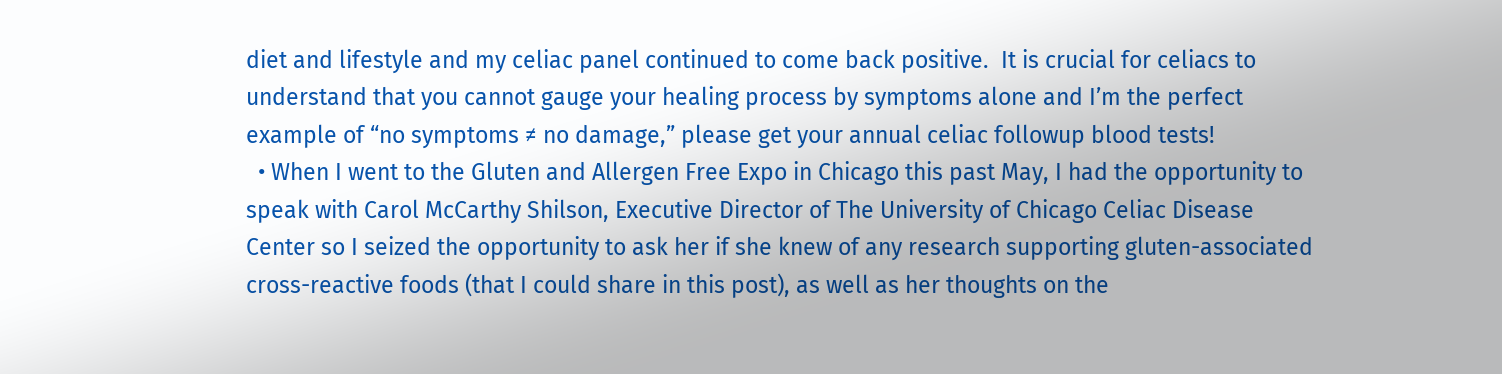diet and lifestyle and my celiac panel continued to come back positive.  It is crucial for celiacs to understand that you cannot gauge your healing process by symptoms alone and I’m the perfect example of “no symptoms ≠ no damage,” please get your annual celiac followup blood tests!
  • When I went to the Gluten and Allergen Free Expo in Chicago this past May, I had the opportunity to speak with Carol McCarthy Shilson, Executive Director of The University of Chicago Celiac Disease Center so I seized the opportunity to ask her if she knew of any research supporting gluten-associated cross-reactive foods (that I could share in this post), as well as her thoughts on the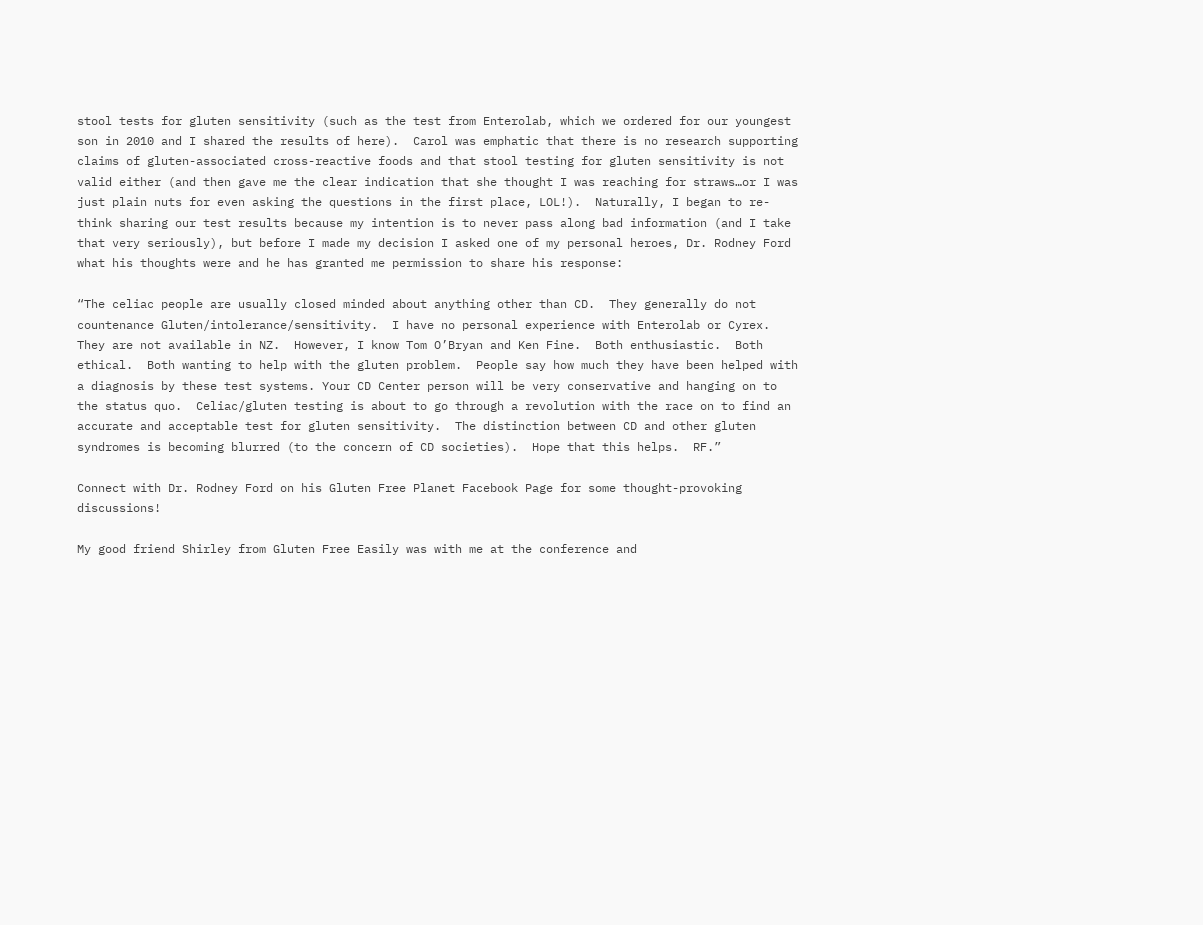stool tests for gluten sensitivity (such as the test from Enterolab, which we ordered for our youngest son in 2010 and I shared the results of here).  Carol was emphatic that there is no research supporting claims of gluten-associated cross-reactive foods and that stool testing for gluten sensitivity is not valid either (and then gave me the clear indication that she thought I was reaching for straws…or I was just plain nuts for even asking the questions in the first place, LOL!).  Naturally, I began to re-think sharing our test results because my intention is to never pass along bad information (and I take that very seriously), but before I made my decision I asked one of my personal heroes, Dr. Rodney Ford what his thoughts were and he has granted me permission to share his response:

“The celiac people are usually closed minded about anything other than CD.  They generally do not countenance Gluten/intolerance/sensitivity.  I have no personal experience with Enterolab or Cyrex.  They are not available in NZ.  However, I know Tom O’Bryan and Ken Fine.  Both enthusiastic.  Both ethical.  Both wanting to help with the gluten problem.  People say how much they have been helped with a diagnosis by these test systems. Your CD Center person will be very conservative and hanging on to the status quo.  Celiac/gluten testing is about to go through a revolution with the race on to find an accurate and acceptable test for gluten sensitivity.  The distinction between CD and other gluten syndromes is becoming blurred (to the concern of CD societies).  Hope that this helps.  RF.”

Connect with Dr. Rodney Ford on his Gluten Free Planet Facebook Page for some thought-provoking discussions!

My good friend Shirley from Gluten Free Easily was with me at the conference and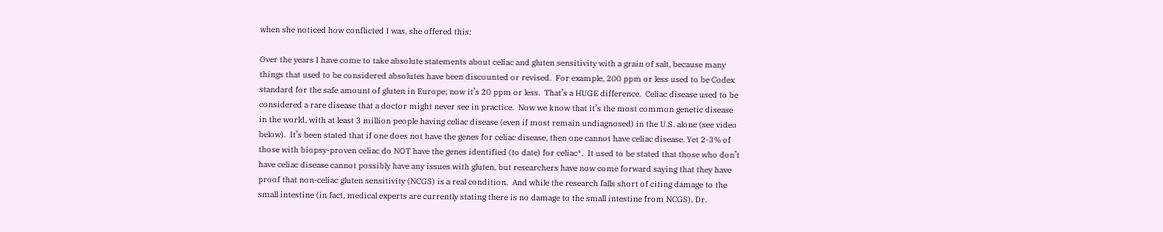when she noticed how conflicted I was, she offered this:

Over the years I have come to take absolute statements about celiac and gluten sensitivity with a grain of salt, because many things that used to be considered absolutes have been discounted or revised.  For example, 200 ppm or less used to be Codex standard for the safe amount of gluten in Europe; now it’s 20 ppm or less.  That’s a HUGE difference.  Celiac disease used to be considered a rare disease that a doctor might never see in practice.  Now we know that it’s the most common genetic disease in the world, with at least 3 million people having celiac disease (even if most remain undiagnosed) in the U.S. alone (see video below).  It’s been stated that if one does not have the genes for celiac disease, then one cannot have celiac disease. Yet 2-3% of those with biopsy-proven celiac do NOT have the genes identified (to date) for celiac*.  It used to be stated that those who don’t have celiac disease cannot possibly have any issues with gluten, but researchers have now come forward saying that they have proof that non-celiac gluten sensitivity (NCGS) is a real condition.  And while the research falls short of citing damage to the small intestine (in fact, medical experts are currently stating there is no damage to the small intestine from NCGS), Dr.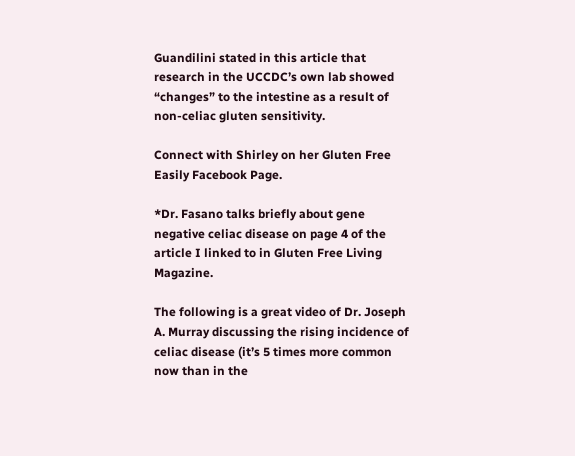Guandilini stated in this article that research in the UCCDC’s own lab showed “changes” to the intestine as a result of non-celiac gluten sensitivity.

Connect with Shirley on her Gluten Free Easily Facebook Page.

*Dr. Fasano talks briefly about gene negative celiac disease on page 4 of the article I linked to in Gluten Free Living Magazine.

The following is a great video of Dr. Joseph A. Murray discussing the rising incidence of celiac disease (it’s 5 times more common now than in the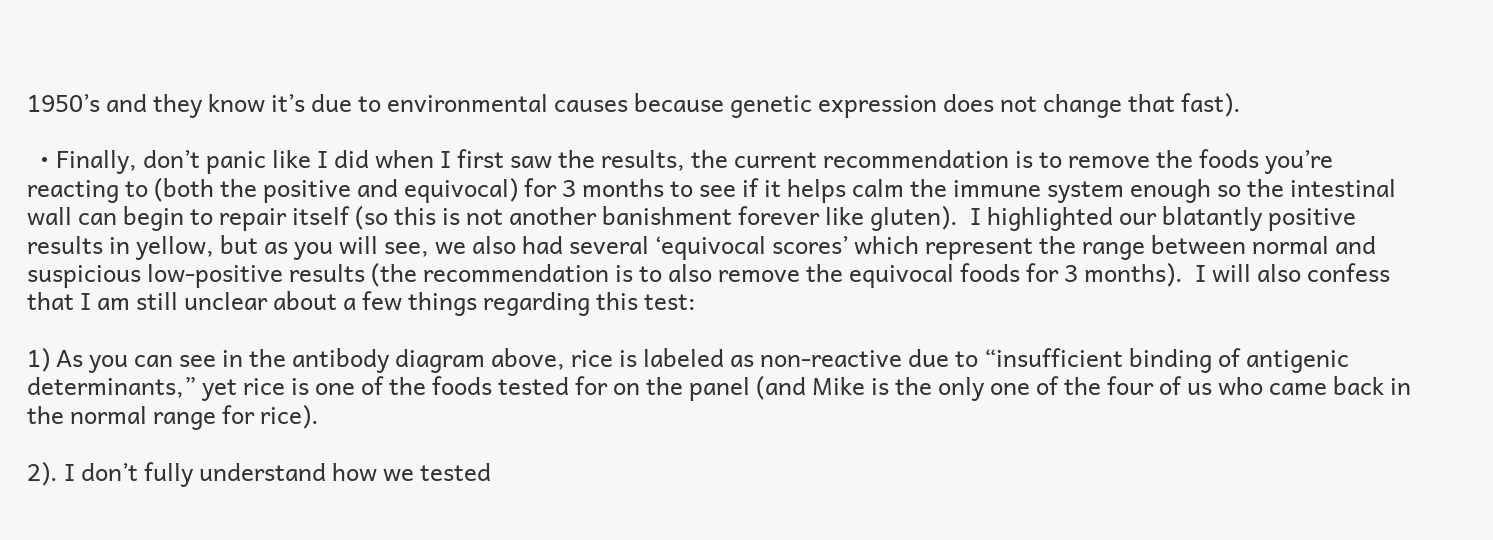1950’s and they know it’s due to environmental causes because genetic expression does not change that fast).

  • Finally, don’t panic like I did when I first saw the results, the current recommendation is to remove the foods you’re reacting to (both the positive and equivocal) for 3 months to see if it helps calm the immune system enough so the intestinal wall can begin to repair itself (so this is not another banishment forever like gluten).  I highlighted our blatantly positive results in yellow, but as you will see, we also had several ‘equivocal scores’ which represent the range between normal and suspicious low-positive results (the recommendation is to also remove the equivocal foods for 3 months).  I will also confess that I am still unclear about a few things regarding this test:

1) As you can see in the antibody diagram above, rice is labeled as non-reactive due to “insufficient binding of antigenic determinants,” yet rice is one of the foods tested for on the panel (and Mike is the only one of the four of us who came back in the normal range for rice).

2). I don’t fully understand how we tested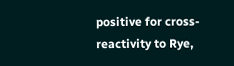positive for cross-reactivity to Rye,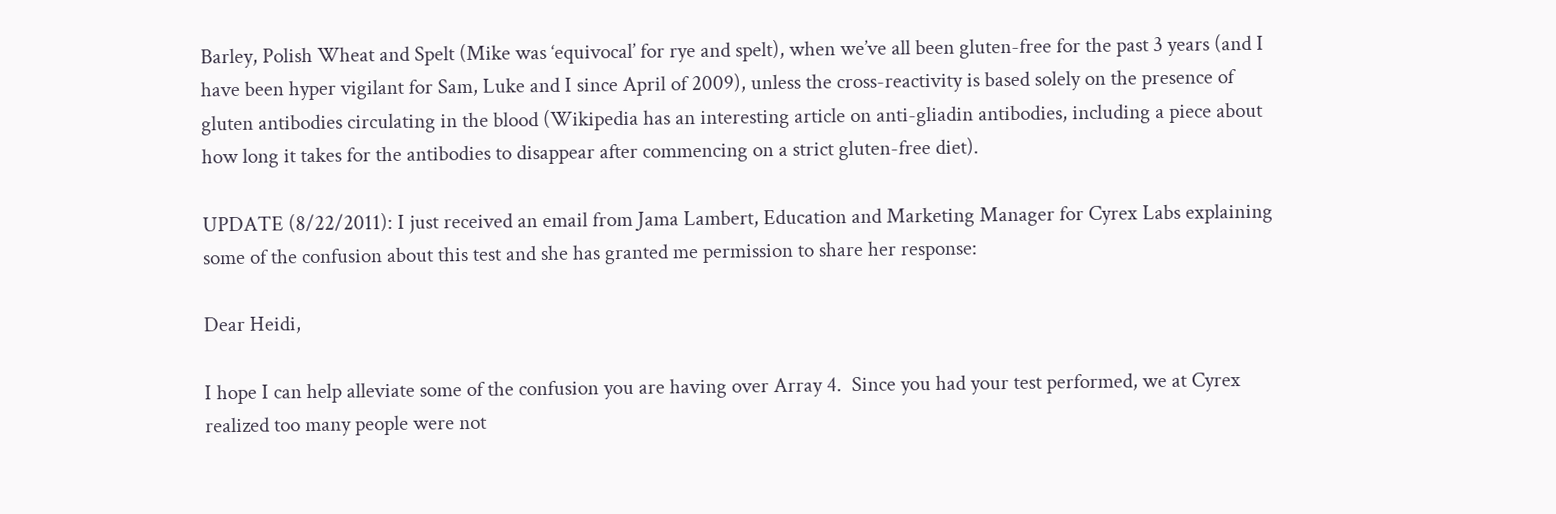Barley, Polish Wheat and Spelt (Mike was ‘equivocal’ for rye and spelt), when we’ve all been gluten-free for the past 3 years (and I have been hyper vigilant for Sam, Luke and I since April of 2009), unless the cross-reactivity is based solely on the presence of gluten antibodies circulating in the blood (Wikipedia has an interesting article on anti-gliadin antibodies, including a piece about how long it takes for the antibodies to disappear after commencing on a strict gluten-free diet).

UPDATE (8/22/2011): I just received an email from Jama Lambert, Education and Marketing Manager for Cyrex Labs explaining some of the confusion about this test and she has granted me permission to share her response:

Dear Heidi,

I hope I can help alleviate some of the confusion you are having over Array 4.  Since you had your test performed, we at Cyrex realized too many people were not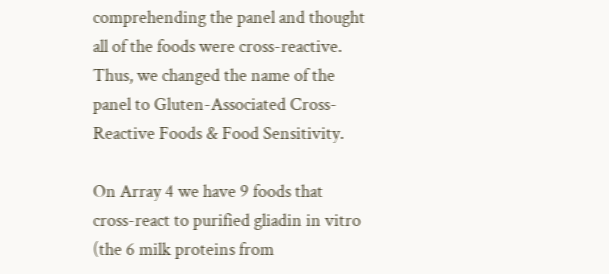comprehending the panel and thought all of the foods were cross-reactive.  Thus, we changed the name of the panel to Gluten-Associated Cross-Reactive Foods & Food Sensitivity.

On Array 4 we have 9 foods that cross-react to purified gliadin in vitro (the 6 milk proteins from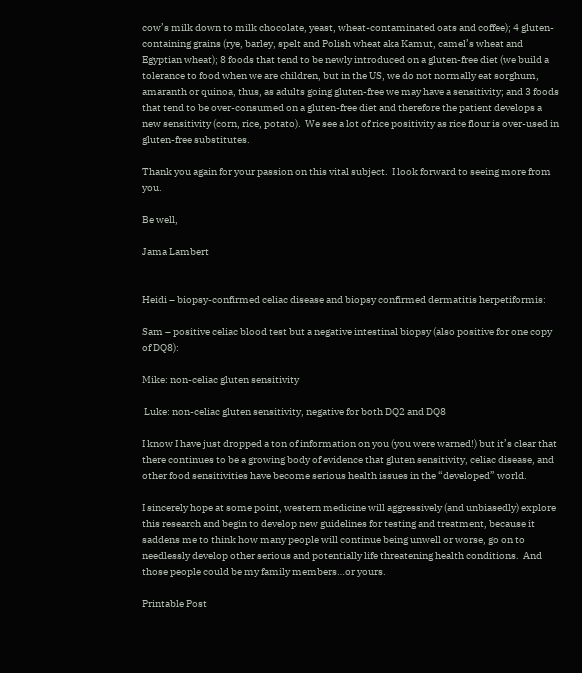cow’s milk down to milk chocolate, yeast, wheat-contaminated oats and coffee); 4 gluten-containing grains (rye, barley, spelt and Polish wheat aka Kamut, camel’s wheat and Egyptian wheat); 8 foods that tend to be newly introduced on a gluten-free diet (we build a tolerance to food when we are children, but in the US, we do not normally eat sorghum, amaranth or quinoa, thus, as adults going gluten-free we may have a sensitivity; and 3 foods that tend to be over-consumed on a gluten-free diet and therefore the patient develops a new sensitivity (corn, rice, potato).  We see a lot of rice positivity as rice flour is over-used in gluten-free substitutes.

Thank you again for your passion on this vital subject.  I look forward to seeing more from you.

Be well,

Jama Lambert


Heidi – biopsy-confirmed celiac disease and biopsy confirmed dermatitis herpetiformis:

Sam – positive celiac blood test but a negative intestinal biopsy (also positive for one copy of DQ8):

Mike: non-celiac gluten sensitivity

 Luke: non-celiac gluten sensitivity, negative for both DQ2 and DQ8

I know I have just dropped a ton of information on you (you were warned!) but it’s clear that there continues to be a growing body of evidence that gluten sensitivity, celiac disease, and other food sensitivities have become serious health issues in the “developed” world.

I sincerely hope at some point, western medicine will aggressively (and unbiasedly) explore this research and begin to develop new guidelines for testing and treatment, because it saddens me to think how many people will continue being unwell or worse, go on to needlessly develop other serious and potentially life threatening health conditions.  And those people could be my family members…or yours.

Printable Post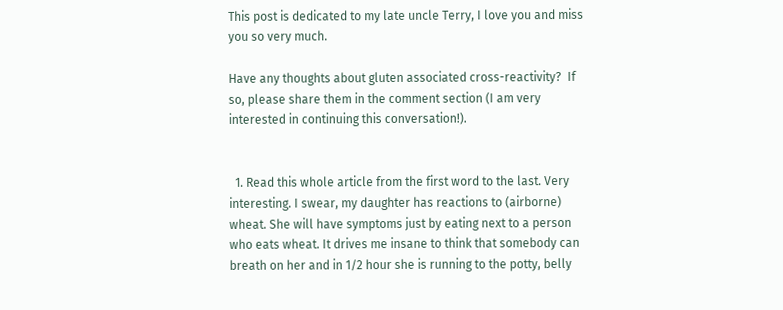This post is dedicated to my late uncle Terry, I love you and miss you so very much.

Have any thoughts about gluten associated cross-reactivity?  If so, please share them in the comment section (I am very interested in continuing this conversation!).


  1. Read this whole article from the first word to the last. Very interesting. I swear, my daughter has reactions to (airborne) wheat. She will have symptoms just by eating next to a person who eats wheat. It drives me insane to think that somebody can breath on her and in 1/2 hour she is running to the potty, belly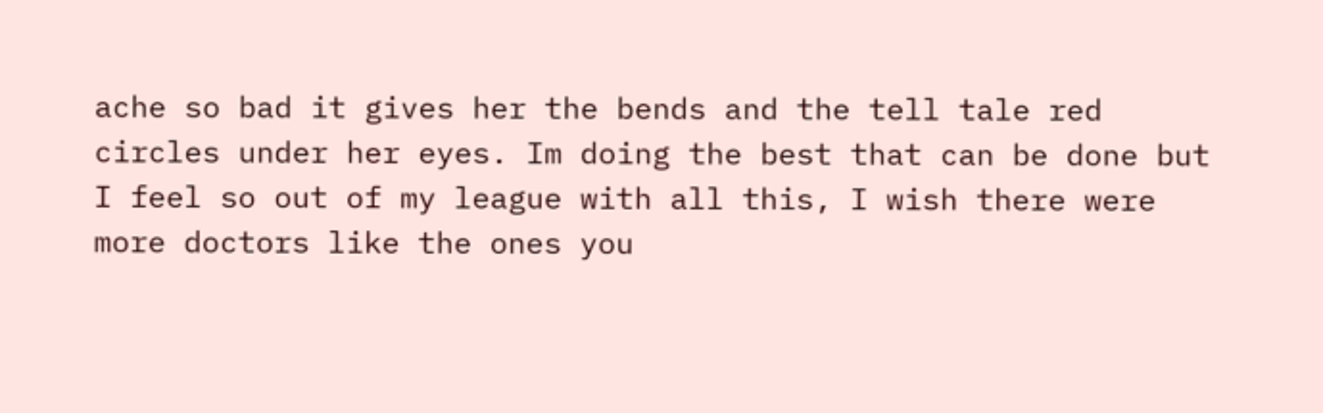ache so bad it gives her the bends and the tell tale red circles under her eyes. Im doing the best that can be done but I feel so out of my league with all this, I wish there were more doctors like the ones you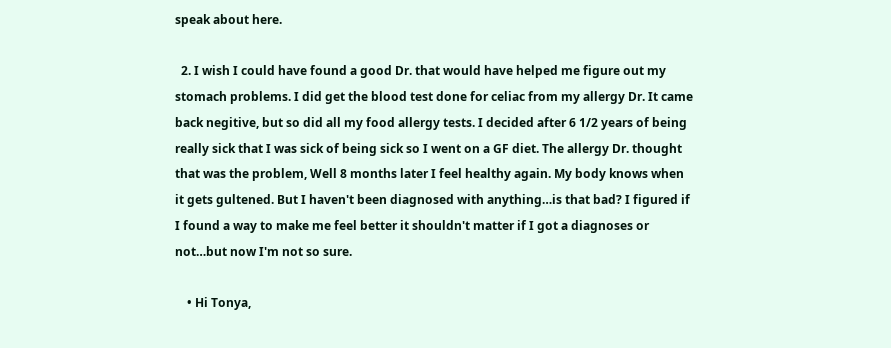speak about here.

  2. I wish I could have found a good Dr. that would have helped me figure out my stomach problems. I did get the blood test done for celiac from my allergy Dr. It came back negitive, but so did all my food allergy tests. I decided after 6 1/2 years of being really sick that I was sick of being sick so I went on a GF diet. The allergy Dr. thought that was the problem, Well 8 months later I feel healthy again. My body knows when it gets gultened. But I haven't been diagnosed with anything…is that bad? I figured if I found a way to make me feel better it shouldn't matter if I got a diagnoses or not…but now I'm not so sure.

    • Hi Tonya,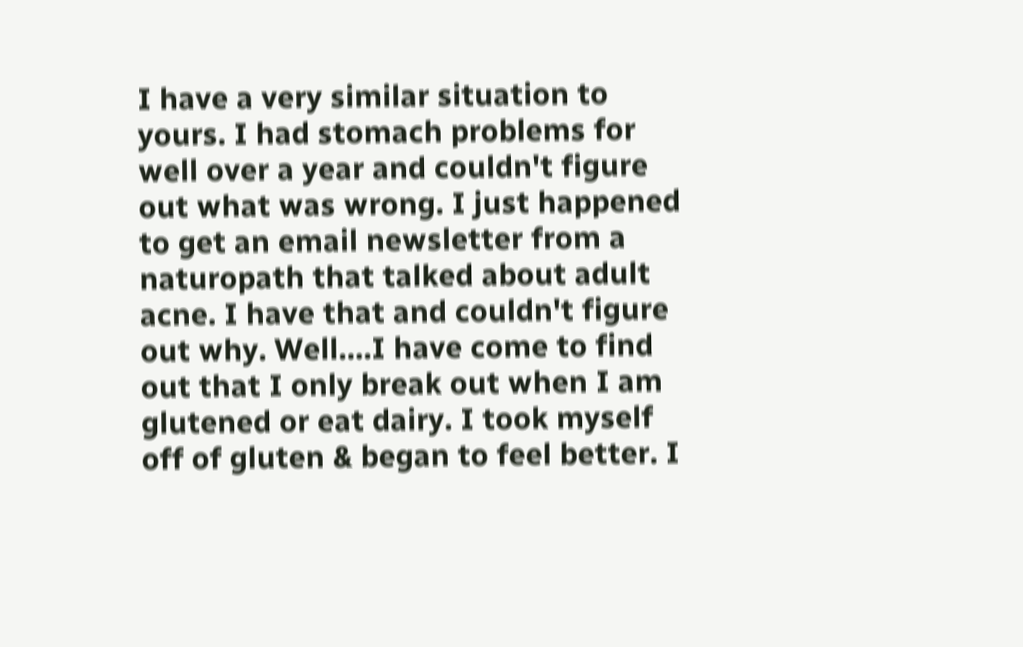I have a very similar situation to yours. I had stomach problems for well over a year and couldn't figure out what was wrong. I just happened to get an email newsletter from a naturopath that talked about adult acne. I have that and couldn't figure out why. Well….I have come to find out that I only break out when I am glutened or eat dairy. I took myself off of gluten & began to feel better. I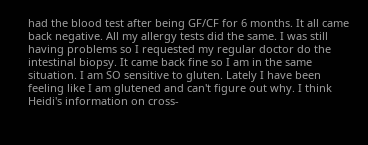had the blood test after being GF/CF for 6 months. It all came back negative. All my allergy tests did the same. I was still having problems so I requested my regular doctor do the intestinal biopsy. It came back fine so I am in the same situation. I am SO sensitive to gluten. Lately I have been feeling like I am glutened and can't figure out why. I think Heidi's information on cross-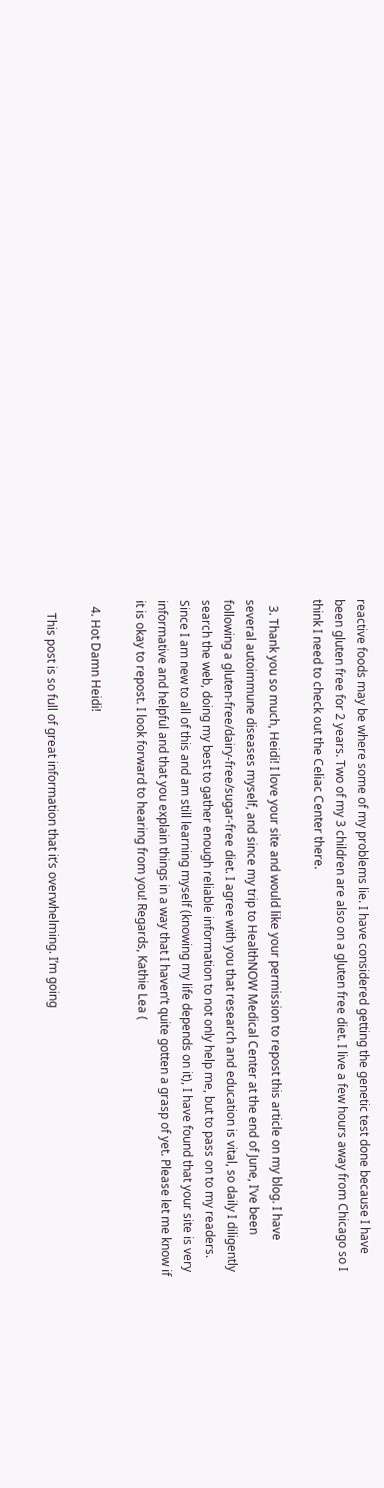reactive foods may be where some of my problems lie. I have considered getting the genetic test done because I have been gluten free for 2 years. Two of my 3 children are also on a gluten free diet. I live a few hours away from Chicago so I think I need to check out the Celiac Center there.

  3. Thank you so much, Heidi! I love your site and would like your permission to repost this article on my blog. I have several autoimmune diseases myself, and since my trip to HealthNOW Medical Center at the end of June, I’ve been following a gluten-free/dairy-free/sugar-free diet. I agree with you that research and education is vital, so daily I diligently search the web, doing my best to gather enough reliable information to not only help me, but to pass on to my readers. Since I am new to all of this and am still learning myself (knowing my life depends on it), I have found that your site is very informative and helpful and that you explain things in a way that I haven’t quite gotten a grasp of yet. Please let me know if it is okay to repost. I look forward to hearing from you! Regards, Kathie Lea (

  4. Hot Damn Heidi!

    This post is so full of great information that it’s overwhelming. I’m going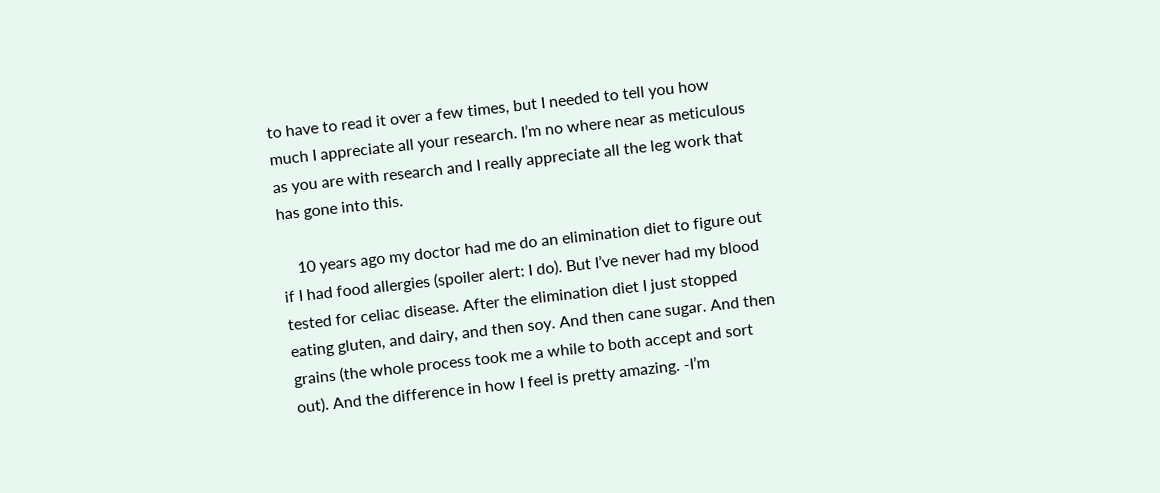to have to read it over a few times, but I needed to tell you how much I appreciate all your research. I’m no where near as meticulous as you are with research and I really appreciate all the leg work that has gone into this.

    10 years ago my doctor had me do an elimination diet to figure out if I had food allergies (spoiler alert: I do). But I’ve never had my blood tested for celiac disease. After the elimination diet I just stopped eating gluten, and dairy, and then soy. And then cane sugar. And then grains (the whole process took me a while to both accept and sort out). And the difference in how I feel is pretty amazing. -I’m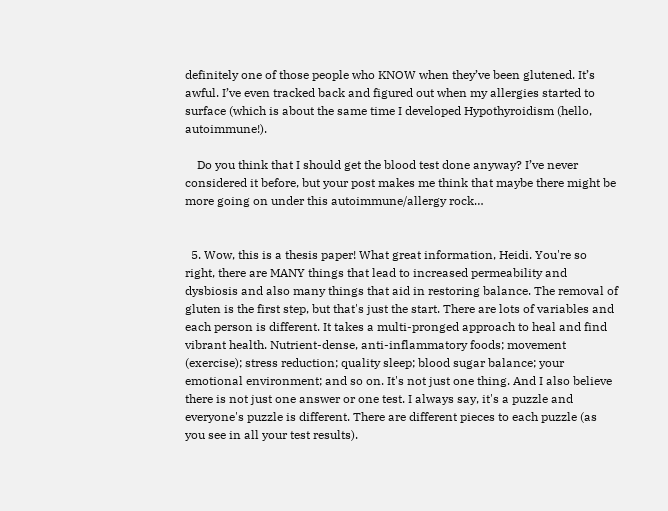definitely one of those people who KNOW when they’ve been glutened. It’s awful. I’ve even tracked back and figured out when my allergies started to surface (which is about the same time I developed Hypothyroidism (hello, autoimmune!).

    Do you think that I should get the blood test done anyway? I’ve never considered it before, but your post makes me think that maybe there might be more going on under this autoimmune/allergy rock…


  5. Wow, this is a thesis paper! What great information, Heidi. You're so right, there are MANY things that lead to increased permeability and dysbiosis and also many things that aid in restoring balance. The removal of gluten is the first step, but that's just the start. There are lots of variables and each person is different. It takes a multi-pronged approach to heal and find vibrant health. Nutrient-dense, anti-inflammatory foods; movement (exercise); stress reduction; quality sleep; blood sugar balance; your emotional environment; and so on. It's not just one thing. And I also believe there is not just one answer or one test. I always say, it's a puzzle and everyone's puzzle is different. There are different pieces to each puzzle (as you see in all your test results).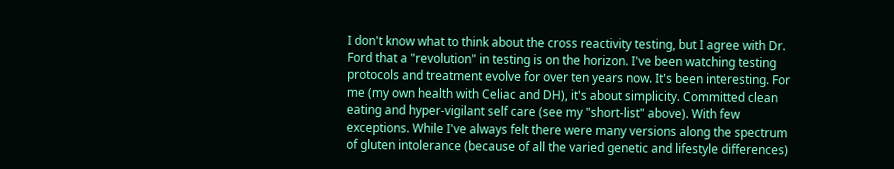I don't know what to think about the cross reactivity testing, but I agree with Dr. Ford that a "revolution" in testing is on the horizon. I've been watching testing protocols and treatment evolve for over ten years now. It's been interesting. For me (my own health with Celiac and DH), it's about simplicity. Committed clean eating and hyper-vigilant self care (see my "short-list" above). With few exceptions. While I've always felt there were many versions along the spectrum of gluten intolerance (because of all the varied genetic and lifestyle differences)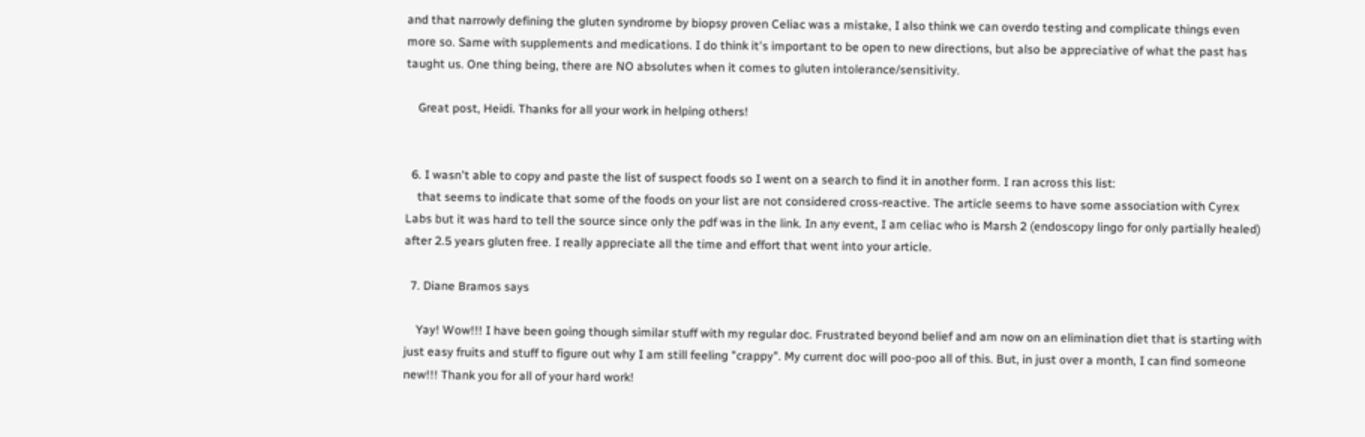and that narrowly defining the gluten syndrome by biopsy proven Celiac was a mistake, I also think we can overdo testing and complicate things even more so. Same with supplements and medications. I do think it's important to be open to new directions, but also be appreciative of what the past has taught us. One thing being, there are NO absolutes when it comes to gluten intolerance/sensitivity.

    Great post, Heidi. Thanks for all your work in helping others!


  6. I wasn't able to copy and paste the list of suspect foods so I went on a search to find it in another form. I ran across this list:
    that seems to indicate that some of the foods on your list are not considered cross-reactive. The article seems to have some association with Cyrex Labs but it was hard to tell the source since only the pdf was in the link. In any event, I am celiac who is Marsh 2 (endoscopy lingo for only partially healed) after 2.5 years gluten free. I really appreciate all the time and effort that went into your article.

  7. Diane Bramos says

    Yay! Wow!!! I have been going though similar stuff with my regular doc. Frustrated beyond belief and am now on an elimination diet that is starting with just easy fruits and stuff to figure out why I am still feeling "crappy". My current doc will poo-poo all of this. But, in just over a month, I can find someone new!!! Thank you for all of your hard work!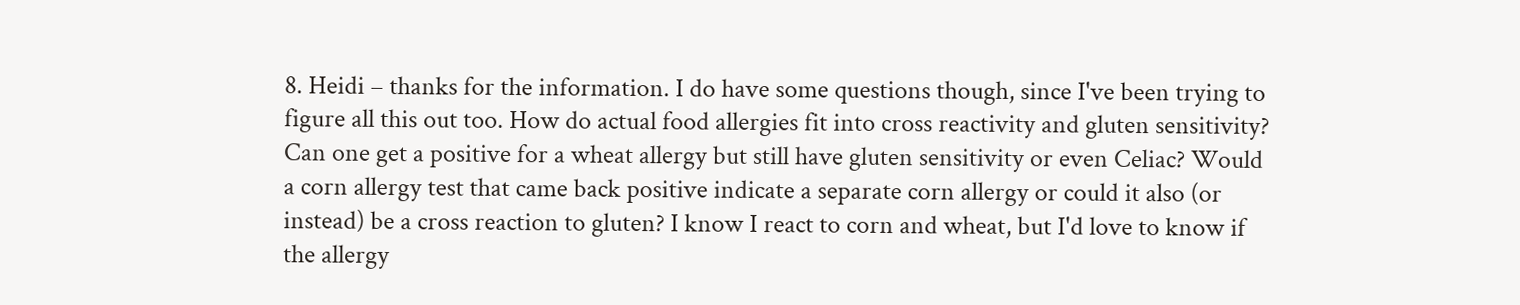8. Heidi – thanks for the information. I do have some questions though, since I've been trying to figure all this out too. How do actual food allergies fit into cross reactivity and gluten sensitivity? Can one get a positive for a wheat allergy but still have gluten sensitivity or even Celiac? Would a corn allergy test that came back positive indicate a separate corn allergy or could it also (or instead) be a cross reaction to gluten? I know I react to corn and wheat, but I'd love to know if the allergy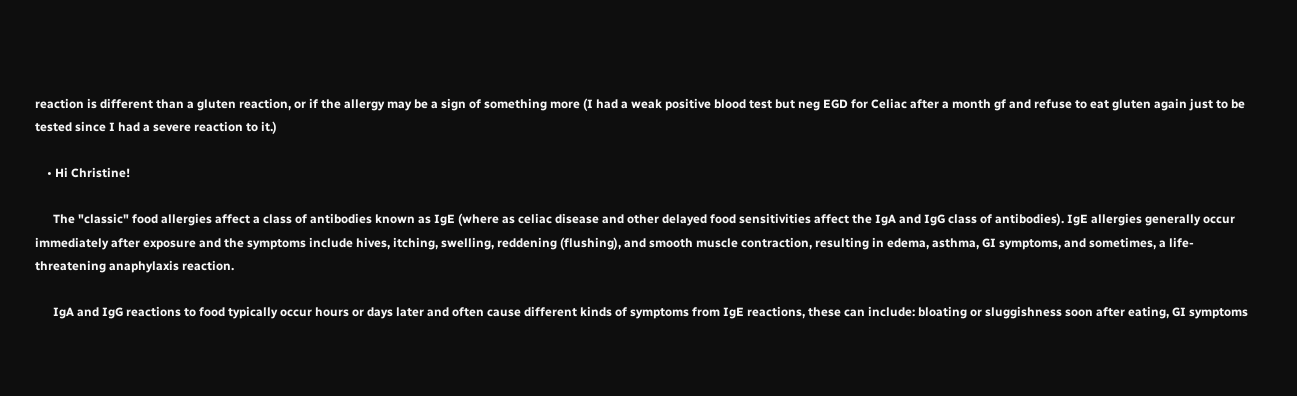reaction is different than a gluten reaction, or if the allergy may be a sign of something more (I had a weak positive blood test but neg EGD for Celiac after a month gf and refuse to eat gluten again just to be tested since I had a severe reaction to it.)

    • Hi Christine!

      The "classic" food allergies affect a class of antibodies known as IgE (where as celiac disease and other delayed food sensitivities affect the IgA and IgG class of antibodies). IgE allergies generally occur immediately after exposure and the symptoms include hives, itching, swelling, reddening (flushing), and smooth muscle contraction, resulting in edema, asthma, GI symptoms, and sometimes, a life-threatening anaphylaxis reaction.

      IgA and IgG reactions to food typically occur hours or days later and often cause different kinds of symptoms from IgE reactions, these can include: bloating or sluggishness soon after eating, GI symptoms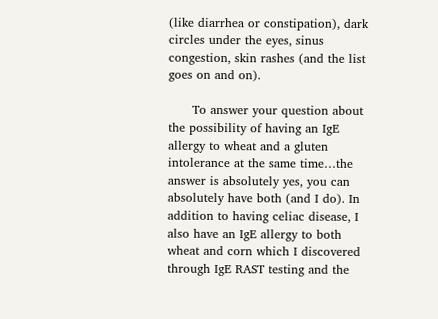(like diarrhea or constipation), dark circles under the eyes, sinus congestion, skin rashes (and the list goes on and on).

      To answer your question about the possibility of having an IgE allergy to wheat and a gluten intolerance at the same time…the answer is absolutely yes, you can absolutely have both (and I do). In addition to having celiac disease, I also have an IgE allergy to both wheat and corn which I discovered through IgE RAST testing and the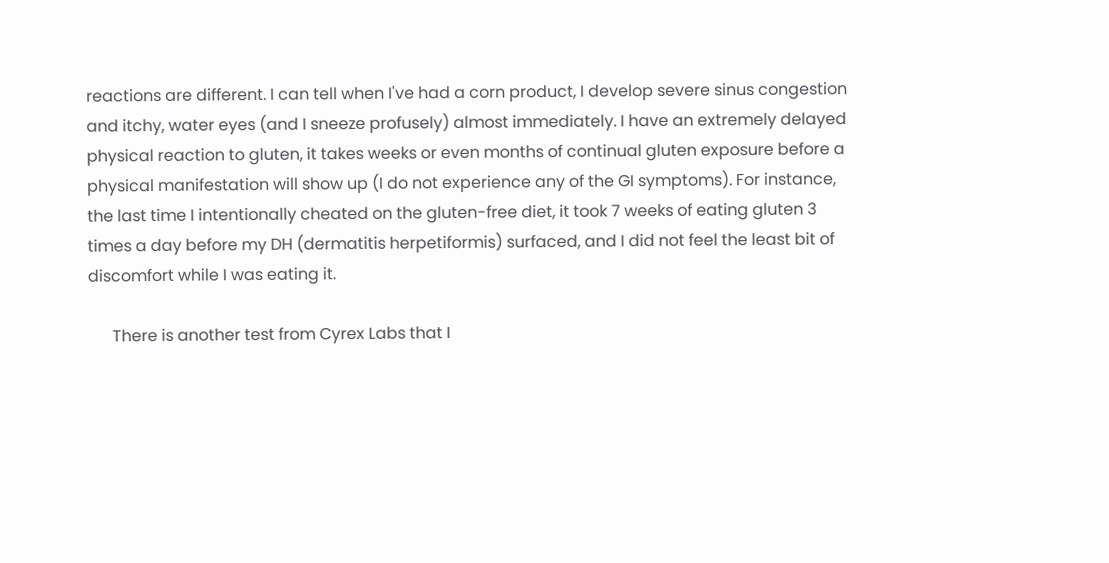reactions are different. I can tell when I've had a corn product, I develop severe sinus congestion and itchy, water eyes (and I sneeze profusely) almost immediately. I have an extremely delayed physical reaction to gluten, it takes weeks or even months of continual gluten exposure before a physical manifestation will show up (I do not experience any of the GI symptoms). For instance, the last time I intentionally cheated on the gluten-free diet, it took 7 weeks of eating gluten 3 times a day before my DH (dermatitis herpetiformis) surfaced, and I did not feel the least bit of discomfort while I was eating it.

      There is another test from Cyrex Labs that I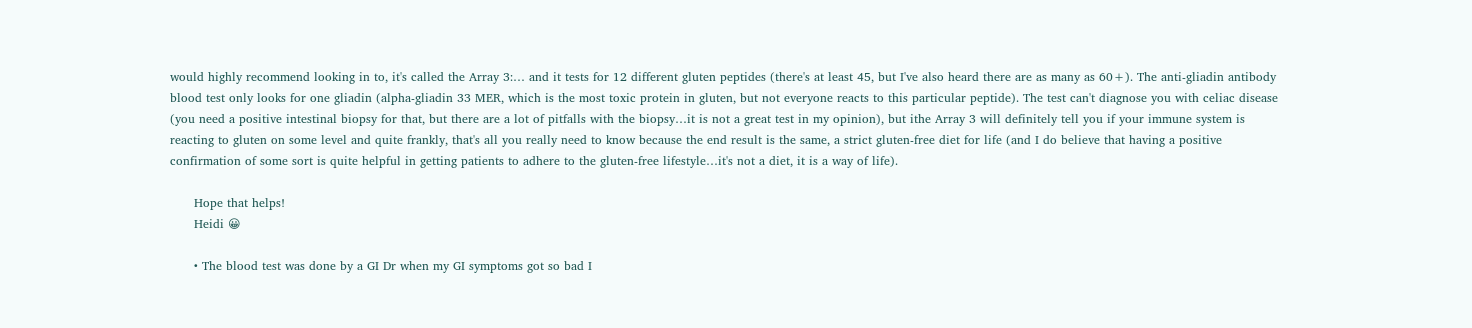would highly recommend looking in to, it's called the Array 3:… and it tests for 12 different gluten peptides (there's at least 45, but I've also heard there are as many as 60+). The anti-gliadin antibody blood test only looks for one gliadin (alpha-gliadin 33 MER, which is the most toxic protein in gluten, but not everyone reacts to this particular peptide). The test can't diagnose you with celiac disease (you need a positive intestinal biopsy for that, but there are a lot of pitfalls with the biopsy…it is not a great test in my opinion), but ithe Array 3 will definitely tell you if your immune system is reacting to gluten on some level and quite frankly, that's all you really need to know because the end result is the same, a strict gluten-free diet for life (and I do believe that having a positive confirmation of some sort is quite helpful in getting patients to adhere to the gluten-free lifestyle…it's not a diet, it is a way of life).

      Hope that helps!
      Heidi 😀

      • The blood test was done by a GI Dr when my GI symptoms got so bad I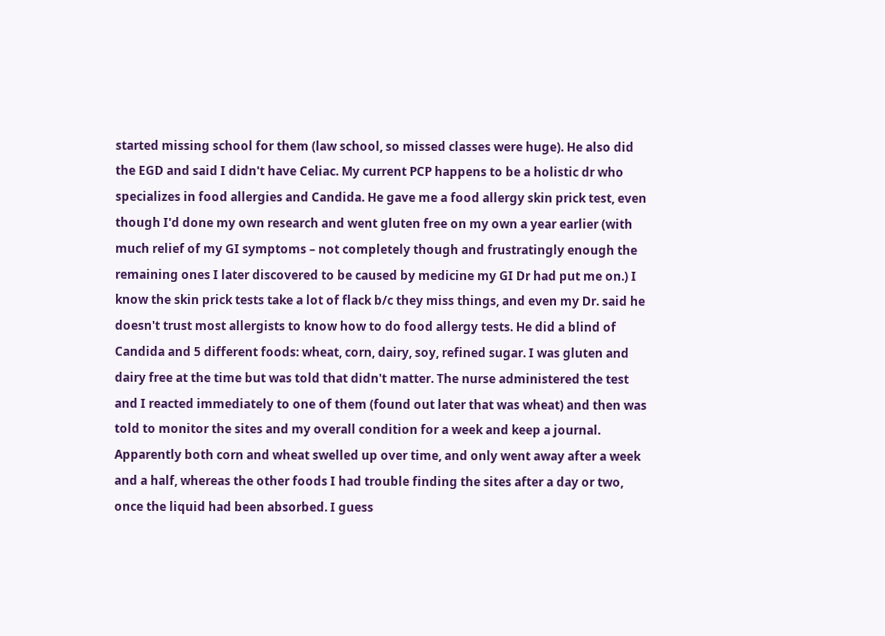started missing school for them (law school, so missed classes were huge). He also did the EGD and said I didn't have Celiac. My current PCP happens to be a holistic dr who specializes in food allergies and Candida. He gave me a food allergy skin prick test, even though I'd done my own research and went gluten free on my own a year earlier (with much relief of my GI symptoms – not completely though and frustratingly enough the remaining ones I later discovered to be caused by medicine my GI Dr had put me on.) I know the skin prick tests take a lot of flack b/c they miss things, and even my Dr. said he doesn't trust most allergists to know how to do food allergy tests. He did a blind of Candida and 5 different foods: wheat, corn, dairy, soy, refined sugar. I was gluten and dairy free at the time but was told that didn't matter. The nurse administered the test and I reacted immediately to one of them (found out later that was wheat) and then was told to monitor the sites and my overall condition for a week and keep a journal. Apparently both corn and wheat swelled up over time, and only went away after a week and a half, whereas the other foods I had trouble finding the sites after a day or two, once the liquid had been absorbed. I guess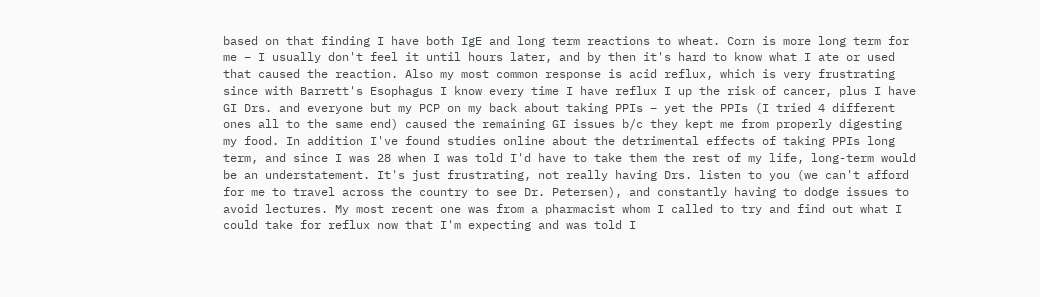based on that finding I have both IgE and long term reactions to wheat. Corn is more long term for me – I usually don't feel it until hours later, and by then it's hard to know what I ate or used that caused the reaction. Also my most common response is acid reflux, which is very frustrating since with Barrett's Esophagus I know every time I have reflux I up the risk of cancer, plus I have GI Drs. and everyone but my PCP on my back about taking PPIs – yet the PPIs (I tried 4 different ones all to the same end) caused the remaining GI issues b/c they kept me from properly digesting my food. In addition I've found studies online about the detrimental effects of taking PPIs long term, and since I was 28 when I was told I'd have to take them the rest of my life, long-term would be an understatement. It's just frustrating, not really having Drs. listen to you (we can't afford for me to travel across the country to see Dr. Petersen), and constantly having to dodge issues to avoid lectures. My most recent one was from a pharmacist whom I called to try and find out what I could take for reflux now that I'm expecting and was told I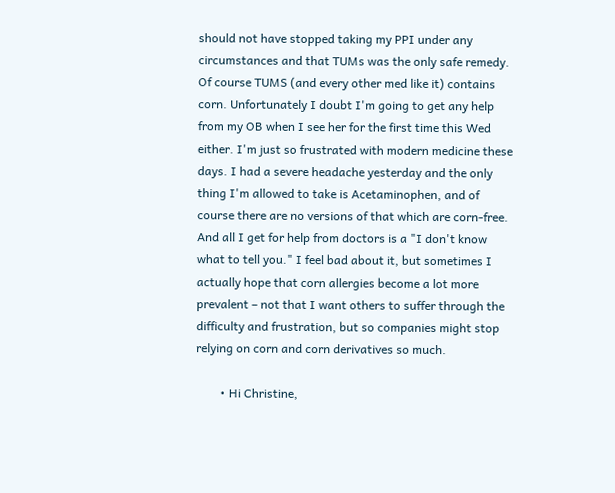should not have stopped taking my PPI under any circumstances and that TUMs was the only safe remedy. Of course TUMS (and every other med like it) contains corn. Unfortunately I doubt I'm going to get any help from my OB when I see her for the first time this Wed either. I'm just so frustrated with modern medicine these days. I had a severe headache yesterday and the only thing I'm allowed to take is Acetaminophen, and of course there are no versions of that which are corn-free. And all I get for help from doctors is a "I don't know what to tell you." I feel bad about it, but sometimes I actually hope that corn allergies become a lot more prevalent – not that I want others to suffer through the difficulty and frustration, but so companies might stop relying on corn and corn derivatives so much.

        • Hi Christine,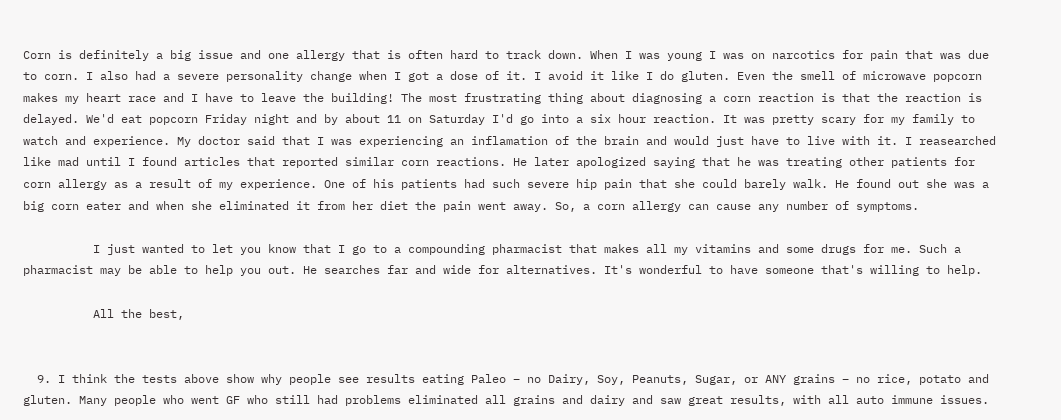Corn is definitely a big issue and one allergy that is often hard to track down. When I was young I was on narcotics for pain that was due to corn. I also had a severe personality change when I got a dose of it. I avoid it like I do gluten. Even the smell of microwave popcorn makes my heart race and I have to leave the building! The most frustrating thing about diagnosing a corn reaction is that the reaction is delayed. We'd eat popcorn Friday night and by about 11 on Saturday I'd go into a six hour reaction. It was pretty scary for my family to watch and experience. My doctor said that I was experiencing an inflamation of the brain and would just have to live with it. I reasearched like mad until I found articles that reported similar corn reactions. He later apologized saying that he was treating other patients for corn allergy as a result of my experience. One of his patients had such severe hip pain that she could barely walk. He found out she was a big corn eater and when she eliminated it from her diet the pain went away. So, a corn allergy can cause any number of symptoms.

          I just wanted to let you know that I go to a compounding pharmacist that makes all my vitamins and some drugs for me. Such a pharmacist may be able to help you out. He searches far and wide for alternatives. It's wonderful to have someone that's willing to help.

          All the best,


  9. I think the tests above show why people see results eating Paleo – no Dairy, Soy, Peanuts, Sugar, or ANY grains – no rice, potato and gluten. Many people who went GF who still had problems eliminated all grains and dairy and saw great results, with all auto immune issues.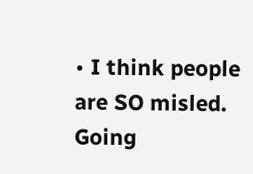• I think people are SO misled. Going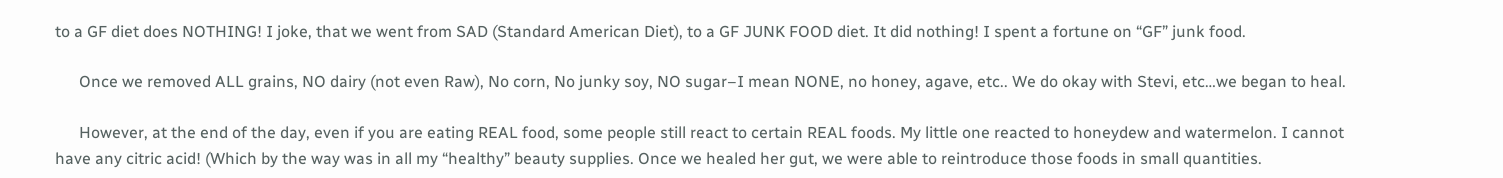to a GF diet does NOTHING! I joke, that we went from SAD (Standard American Diet), to a GF JUNK FOOD diet. It did nothing! I spent a fortune on “GF” junk food.

      Once we removed ALL grains, NO dairy (not even Raw), No corn, No junky soy, NO sugar–I mean NONE, no honey, agave, etc.. We do okay with Stevi, etc…we began to heal.

      However, at the end of the day, even if you are eating REAL food, some people still react to certain REAL foods. My little one reacted to honeydew and watermelon. I cannot have any citric acid! (Which by the way was in all my “healthy” beauty supplies. Once we healed her gut, we were able to reintroduce those foods in small quantities.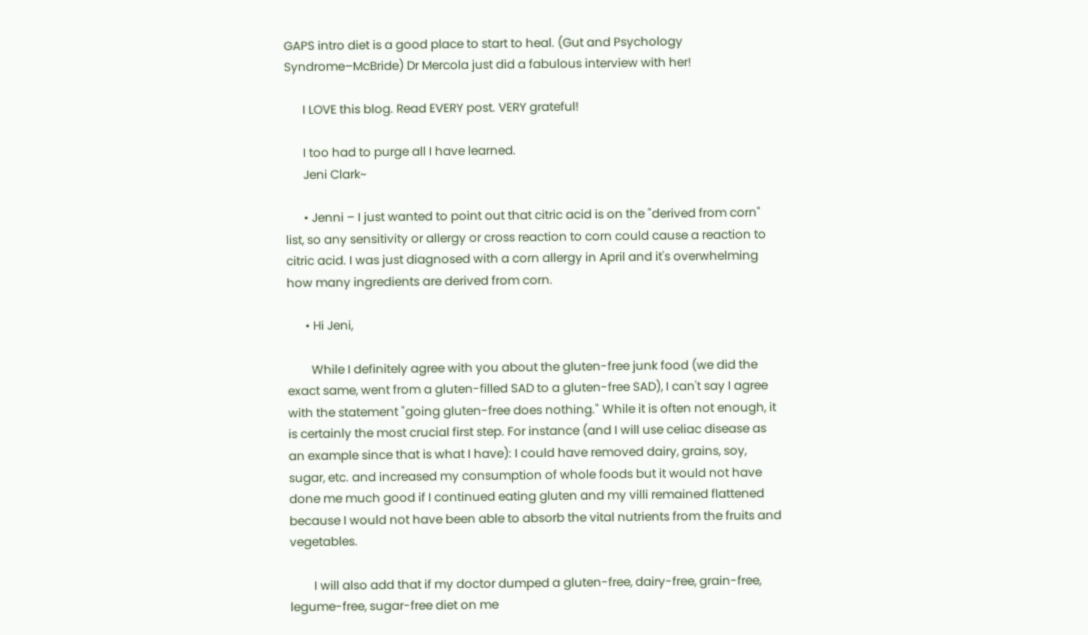GAPS intro diet is a good place to start to heal. (Gut and Psychology Syndrome–McBride) Dr Mercola just did a fabulous interview with her!

      I LOVE this blog. Read EVERY post. VERY grateful!

      I too had to purge all I have learned.
      Jeni Clark~

      • Jenni – I just wanted to point out that citric acid is on the "derived from corn" list, so any sensitivity or allergy or cross reaction to corn could cause a reaction to citric acid. I was just diagnosed with a corn allergy in April and it's overwhelming how many ingredients are derived from corn.

      • Hi Jeni,

        While I definitely agree with you about the gluten-free junk food (we did the exact same, went from a gluten-filled SAD to a gluten-free SAD), I can't say I agree with the statement "going gluten-free does nothing." While it is often not enough, it is certainly the most crucial first step. For instance (and I will use celiac disease as an example since that is what I have): I could have removed dairy, grains, soy, sugar, etc. and increased my consumption of whole foods but it would not have done me much good if I continued eating gluten and my villi remained flattened because I would not have been able to absorb the vital nutrients from the fruits and vegetables.

        I will also add that if my doctor dumped a gluten-free, dairy-free, grain-free, legume-free, sugar-free diet on me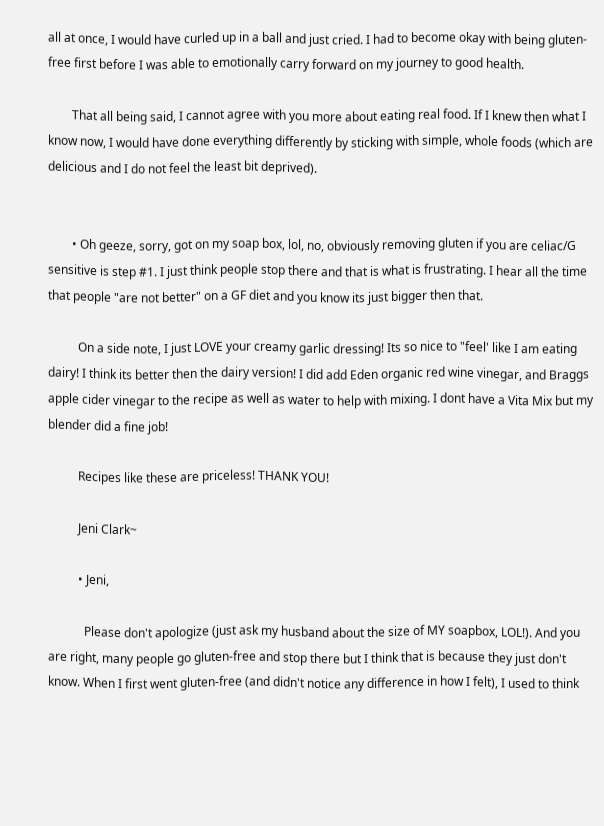all at once, I would have curled up in a ball and just cried. I had to become okay with being gluten-free first before I was able to emotionally carry forward on my journey to good health.

        That all being said, I cannot agree with you more about eating real food. If I knew then what I know now, I would have done everything differently by sticking with simple, whole foods (which are delicious and I do not feel the least bit deprived).


        • Oh geeze, sorry, got on my soap box, lol, no, obviously removing gluten if you are celiac/G sensitive is step #1. I just think people stop there and that is what is frustrating. I hear all the time that people "are not better" on a GF diet and you know its just bigger then that.

          On a side note, I just LOVE your creamy garlic dressing! Its so nice to "feel' like I am eating dairy! I think its better then the dairy version! I did add Eden organic red wine vinegar, and Braggs apple cider vinegar to the recipe as well as water to help with mixing. I dont have a Vita Mix but my blender did a fine job!

          Recipes like these are priceless! THANK YOU!

          Jeni Clark~

          • Jeni,

            Please don't apologize (just ask my husband about the size of MY soapbox, LOL!). And you are right, many people go gluten-free and stop there but I think that is because they just don't know. When I first went gluten-free (and didn't notice any difference in how I felt), I used to think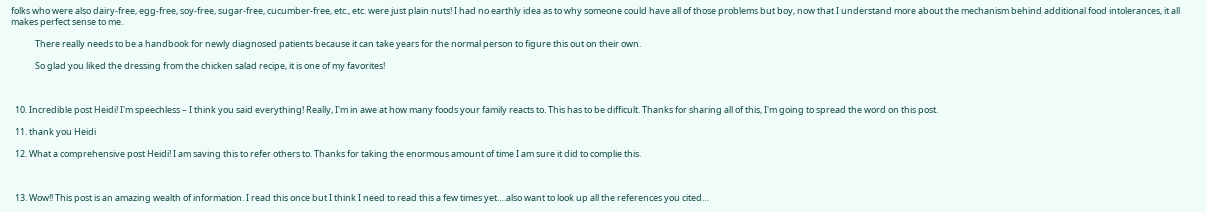folks who were also dairy-free, egg-free, soy-free, sugar-free, cucumber-free, etc., etc. were just plain nuts! I had no earthly idea as to why someone could have all of those problems but boy, now that I understand more about the mechanism behind additional food intolerances, it all makes perfect sense to me.

            There really needs to be a handbook for newly diagnosed patients because it can take years for the normal person to figure this out on their own.

            So glad you liked the dressing from the chicken salad recipe, it is one of my favorites!



  10. Incredible post Heidi! I'm speechless – I think you said everything! Really, I'm in awe at how many foods your family reacts to. This has to be difficult. Thanks for sharing all of this, I'm going to spread the word on this post.

  11. thank you Heidi

  12. What a comprehensive post Heidi! I am saving this to refer others to. Thanks for taking the enormous amount of time I am sure it did to complie this.



  13. Wow!! This post is an amazing wealth of information. I read this once but I think I need to read this a few times yet….also want to look up all the references you cited…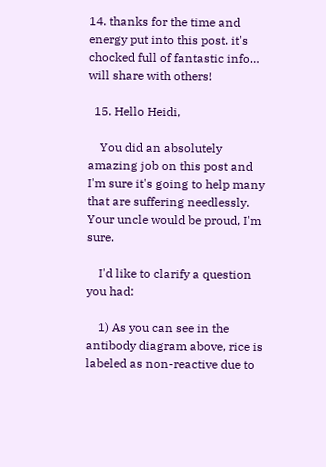14. thanks for the time and energy put into this post. it's chocked full of fantastic info… will share with others!

  15. Hello Heidi,

    You did an absolutely amazing job on this post and I'm sure it's going to help many that are suffering needlessly. Your uncle would be proud, I'm sure.

    I'd like to clarify a question you had:

    1) As you can see in the antibody diagram above, rice is labeled as non-reactive due to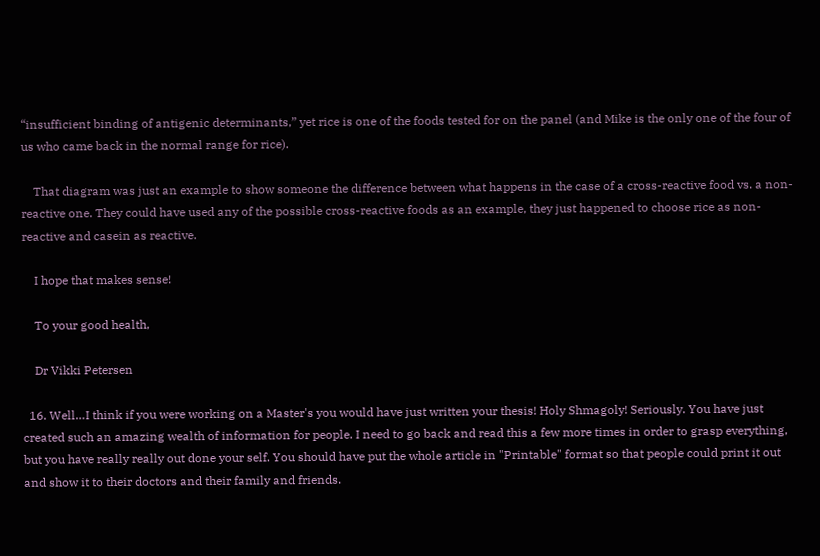“insufficient binding of antigenic determinants,” yet rice is one of the foods tested for on the panel (and Mike is the only one of the four of us who came back in the normal range for rice).

    That diagram was just an example to show someone the difference between what happens in the case of a cross-reactive food vs. a non-reactive one. They could have used any of the possible cross-reactive foods as an example, they just happened to choose rice as non-reactive and casein as reactive.

    I hope that makes sense!

    To your good health,

    Dr Vikki Petersen

  16. Well…I think if you were working on a Master's you would have just written your thesis! Holy Shmagoly! Seriously. You have just created such an amazing wealth of information for people. I need to go back and read this a few more times in order to grasp everything, but you have really really out done your self. You should have put the whole article in "Printable" format so that people could print it out and show it to their doctors and their family and friends.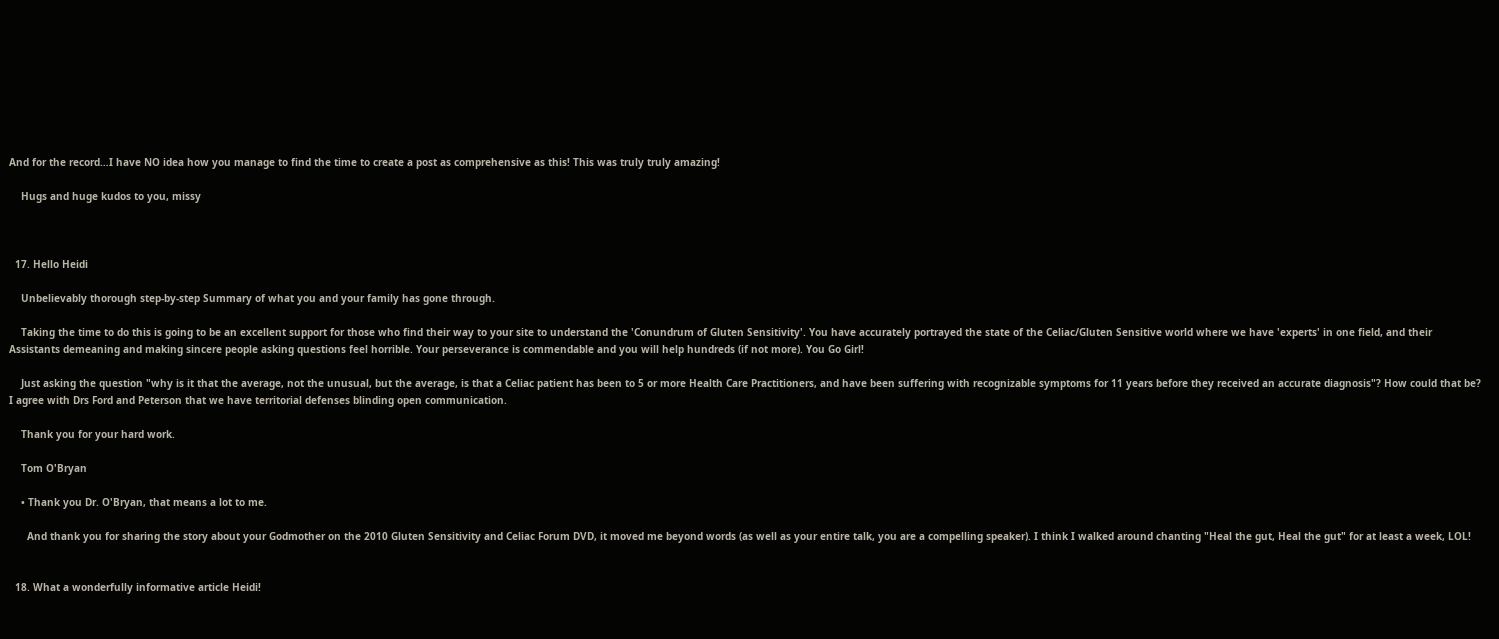And for the record…I have NO idea how you manage to find the time to create a post as comprehensive as this! This was truly truly amazing!

    Hugs and huge kudos to you, missy



  17. Hello Heidi

    Unbelievably thorough step-by-step Summary of what you and your family has gone through.

    Taking the time to do this is going to be an excellent support for those who find their way to your site to understand the 'Conundrum of Gluten Sensitivity'. You have accurately portrayed the state of the Celiac/Gluten Sensitive world where we have 'experts' in one field, and their Assistants demeaning and making sincere people asking questions feel horrible. Your perseverance is commendable and you will help hundreds (if not more). You Go Girl!

    Just asking the question "why is it that the average, not the unusual, but the average, is that a Celiac patient has been to 5 or more Health Care Practitioners, and have been suffering with recognizable symptoms for 11 years before they received an accurate diagnosis"? How could that be? I agree with Drs Ford and Peterson that we have territorial defenses blinding open communication.

    Thank you for your hard work.

    Tom O'Bryan

    • Thank you Dr. O'Bryan, that means a lot to me.

      And thank you for sharing the story about your Godmother on the 2010 Gluten Sensitivity and Celiac Forum DVD, it moved me beyond words (as well as your entire talk, you are a compelling speaker). I think I walked around chanting "Heal the gut, Heal the gut" for at least a week, LOL!


  18. What a wonderfully informative article Heidi!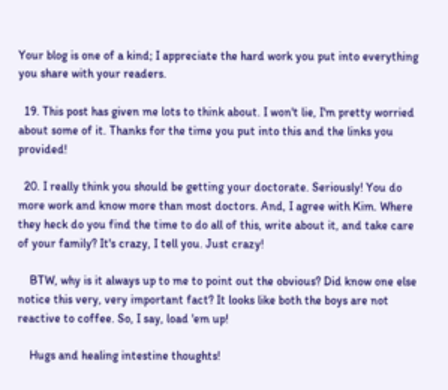Your blog is one of a kind; I appreciate the hard work you put into everything you share with your readers.

  19. This post has given me lots to think about. I won't lie, I'm pretty worried about some of it. Thanks for the time you put into this and the links you provided!

  20. I really think you should be getting your doctorate. Seriously! You do more work and know more than most doctors. And, I agree with Kim. Where they heck do you find the time to do all of this, write about it, and take care of your family? It's crazy, I tell you. Just crazy!

    BTW, why is it always up to me to point out the obvious? Did know one else notice this very, very important fact? It looks like both the boys are not reactive to coffee. So, I say, load 'em up!

    Hugs and healing intestine thoughts!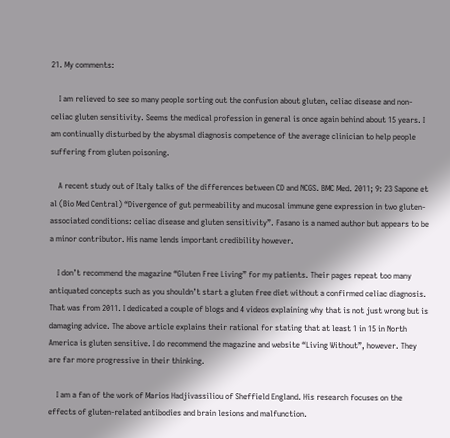21. My comments:

    I am relieved to see so many people sorting out the confusion about gluten, celiac disease and non-celiac gluten sensitivity. Seems the medical profession in general is once again behind about 15 years. I am continually disturbed by the abysmal diagnosis competence of the average clinician to help people suffering from gluten poisoning.

    A recent study out of Italy talks of the differences between CD and NCGS. BMC Med. 2011; 9: 23 Sapone et al (Bio Med Central) “Divergence of gut permeability and mucosal immune gene expression in two gluten-associated conditions: celiac disease and gluten sensitivity”. Fasano is a named author but appears to be a minor contributor. His name lends important credibility however.

    I don’t recommend the magazine “Gluten Free Living” for my patients. Their pages repeat too many antiquated concepts such as you shouldn’t start a gluten free diet without a confirmed celiac diagnosis. That was from 2011. I dedicated a couple of blogs and 4 videos explaining why that is not just wrong but is damaging advice. The above article explains their rational for stating that at least 1 in 15 in North America is gluten sensitive. I do recommend the magazine and website “Living Without”, however. They are far more progressive in their thinking.

    I am a fan of the work of Marios Hadjivassiliou of Sheffield England. His research focuses on the effects of gluten-related antibodies and brain lesions and malfunction.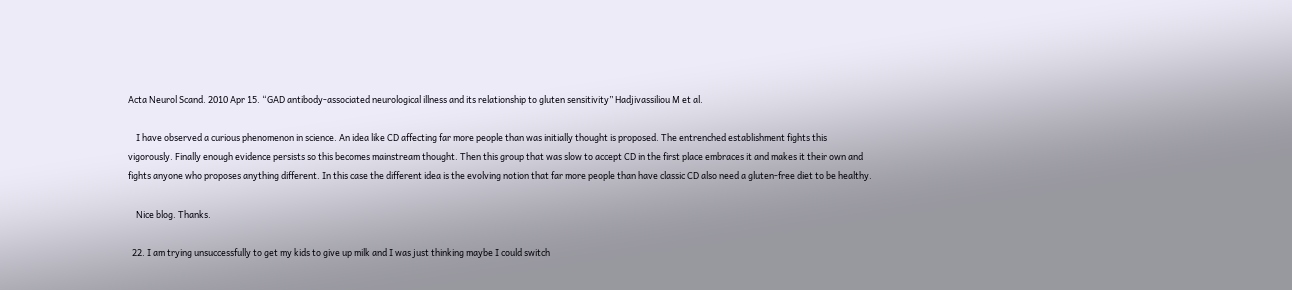Acta Neurol Scand. 2010 Apr 15. “GAD antibody-associated neurological illness and its relationship to gluten sensitivity” Hadjivassiliou M et al.

    I have observed a curious phenomenon in science. An idea like CD affecting far more people than was initially thought is proposed. The entrenched establishment fights this vigorously. Finally enough evidence persists so this becomes mainstream thought. Then this group that was slow to accept CD in the first place embraces it and makes it their own and fights anyone who proposes anything different. In this case the different idea is the evolving notion that far more people than have classic CD also need a gluten-free diet to be healthy.

    Nice blog. Thanks.

  22. I am trying unsuccessfully to get my kids to give up milk and I was just thinking maybe I could switch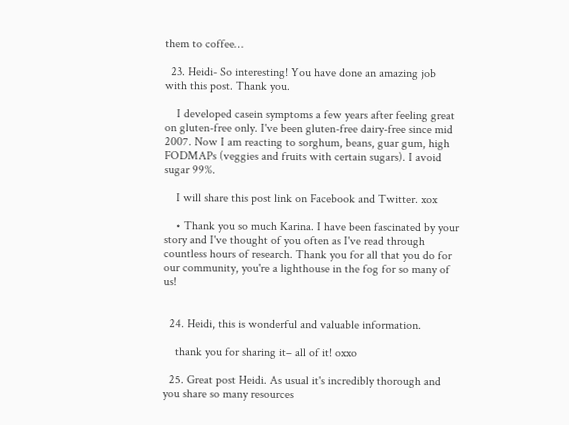them to coffee…

  23. Heidi- So interesting! You have done an amazing job with this post. Thank you.

    I developed casein symptoms a few years after feeling great on gluten-free only. I've been gluten-free dairy-free since mid 2007. Now I am reacting to sorghum, beans, guar gum, high FODMAPs (veggies and fruits with certain sugars). I avoid sugar 99%.

    I will share this post link on Facebook and Twitter. xox

    • Thank you so much Karina. I have been fascinated by your story and I've thought of you often as I've read through countless hours of research. Thank you for all that you do for our community, you're a lighthouse in the fog for so many of us!


  24. Heidi, this is wonderful and valuable information.

    thank you for sharing it– all of it! oxxo

  25. Great post Heidi. As usual it's incredibly thorough and you share so many resources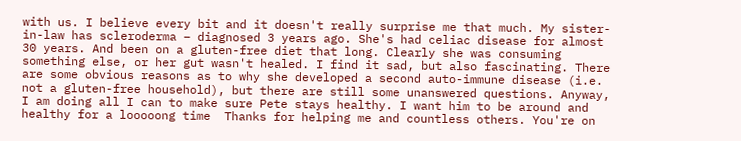with us. I believe every bit and it doesn't really surprise me that much. My sister-in-law has scleroderma – diagnosed 3 years ago. She's had celiac disease for almost 30 years. And been on a gluten-free diet that long. Clearly she was consuming something else, or her gut wasn't healed. I find it sad, but also fascinating. There are some obvious reasons as to why she developed a second auto-immune disease (i.e. not a gluten-free household), but there are still some unanswered questions. Anyway, I am doing all I can to make sure Pete stays healthy. I want him to be around and healthy for a looooong time  Thanks for helping me and countless others. You're on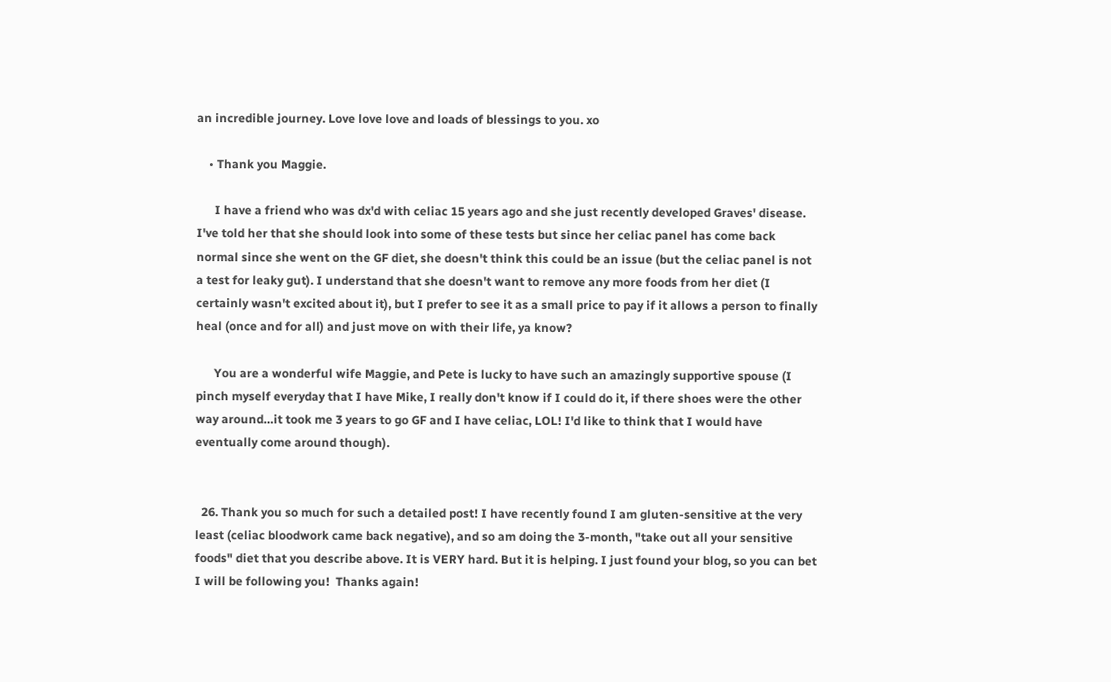an incredible journey. Love love love and loads of blessings to you. xo

    • Thank you Maggie.

      I have a friend who was dx'd with celiac 15 years ago and she just recently developed Graves' disease. I've told her that she should look into some of these tests but since her celiac panel has come back normal since she went on the GF diet, she doesn't think this could be an issue (but the celiac panel is not a test for leaky gut). I understand that she doesn't want to remove any more foods from her diet (I certainly wasn't excited about it), but I prefer to see it as a small price to pay if it allows a person to finally heal (once and for all) and just move on with their life, ya know?

      You are a wonderful wife Maggie, and Pete is lucky to have such an amazingly supportive spouse (I pinch myself everyday that I have Mike, I really don't know if I could do it, if there shoes were the other way around…it took me 3 years to go GF and I have celiac, LOL! I'd like to think that I would have eventually come around though).


  26. Thank you so much for such a detailed post! I have recently found I am gluten-sensitive at the very least (celiac bloodwork came back negative), and so am doing the 3-month, "take out all your sensitive foods" diet that you describe above. It is VERY hard. But it is helping. I just found your blog, so you can bet I will be following you!  Thanks again!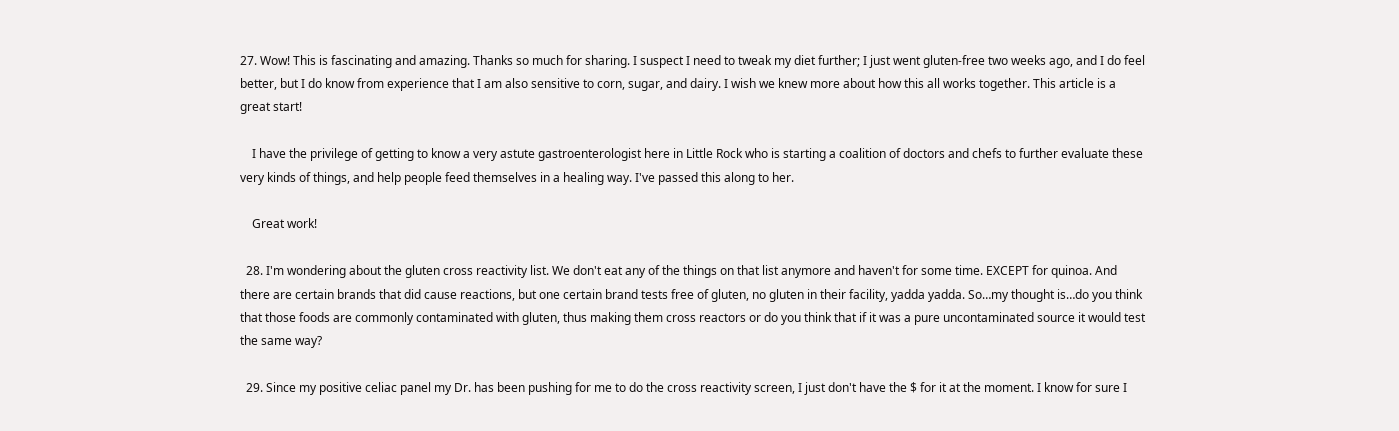27. Wow! This is fascinating and amazing. Thanks so much for sharing. I suspect I need to tweak my diet further; I just went gluten-free two weeks ago, and I do feel better, but I do know from experience that I am also sensitive to corn, sugar, and dairy. I wish we knew more about how this all works together. This article is a great start!

    I have the privilege of getting to know a very astute gastroenterologist here in Little Rock who is starting a coalition of doctors and chefs to further evaluate these very kinds of things, and help people feed themselves in a healing way. I've passed this along to her.

    Great work!

  28. I'm wondering about the gluten cross reactivity list. We don't eat any of the things on that list anymore and haven't for some time. EXCEPT for quinoa. And there are certain brands that did cause reactions, but one certain brand tests free of gluten, no gluten in their facility, yadda yadda. So…my thought is…do you think that those foods are commonly contaminated with gluten, thus making them cross reactors or do you think that if it was a pure uncontaminated source it would test the same way?

  29. Since my positive celiac panel my Dr. has been pushing for me to do the cross reactivity screen, I just don't have the $ for it at the moment. I know for sure I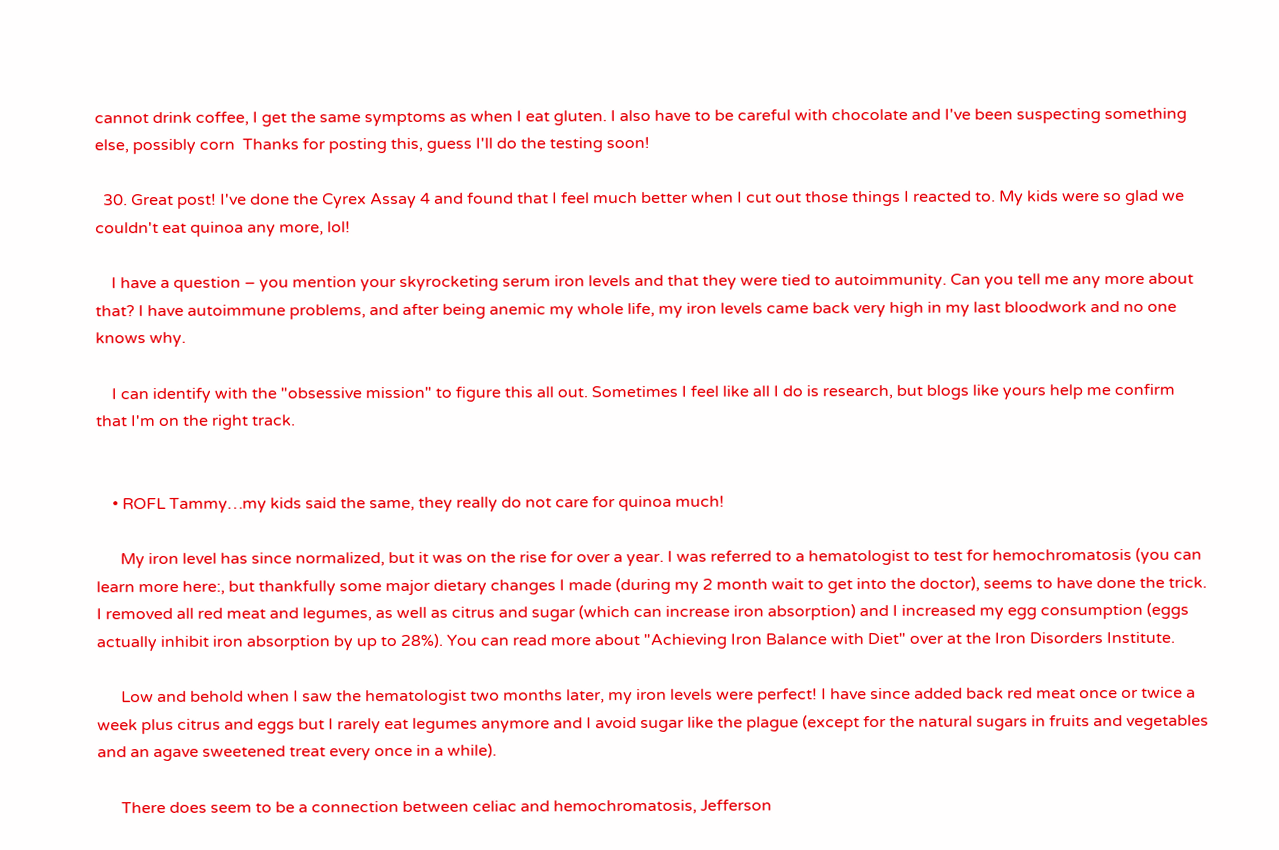cannot drink coffee, I get the same symptoms as when I eat gluten. I also have to be careful with chocolate and I've been suspecting something else, possibly corn  Thanks for posting this, guess I'll do the testing soon!

  30. Great post! I've done the Cyrex Assay 4 and found that I feel much better when I cut out those things I reacted to. My kids were so glad we couldn't eat quinoa any more, lol!

    I have a question – you mention your skyrocketing serum iron levels and that they were tied to autoimmunity. Can you tell me any more about that? I have autoimmune problems, and after being anemic my whole life, my iron levels came back very high in my last bloodwork and no one knows why.

    I can identify with the "obsessive mission" to figure this all out. Sometimes I feel like all I do is research, but blogs like yours help me confirm that I'm on the right track.


    • ROFL Tammy…my kids said the same, they really do not care for quinoa much!

      My iron level has since normalized, but it was on the rise for over a year. I was referred to a hematologist to test for hemochromatosis (you can learn more here:, but thankfully some major dietary changes I made (during my 2 month wait to get into the doctor), seems to have done the trick. I removed all red meat and legumes, as well as citrus and sugar (which can increase iron absorption) and I increased my egg consumption (eggs actually inhibit iron absorption by up to 28%). You can read more about "Achieving Iron Balance with Diet" over at the Iron Disorders Institute.

      Low and behold when I saw the hematologist two months later, my iron levels were perfect! I have since added back red meat once or twice a week plus citrus and eggs but I rarely eat legumes anymore and I avoid sugar like the plague (except for the natural sugars in fruits and vegetables and an agave sweetened treat every once in a while).

      There does seem to be a connection between celiac and hemochromatosis, Jefferson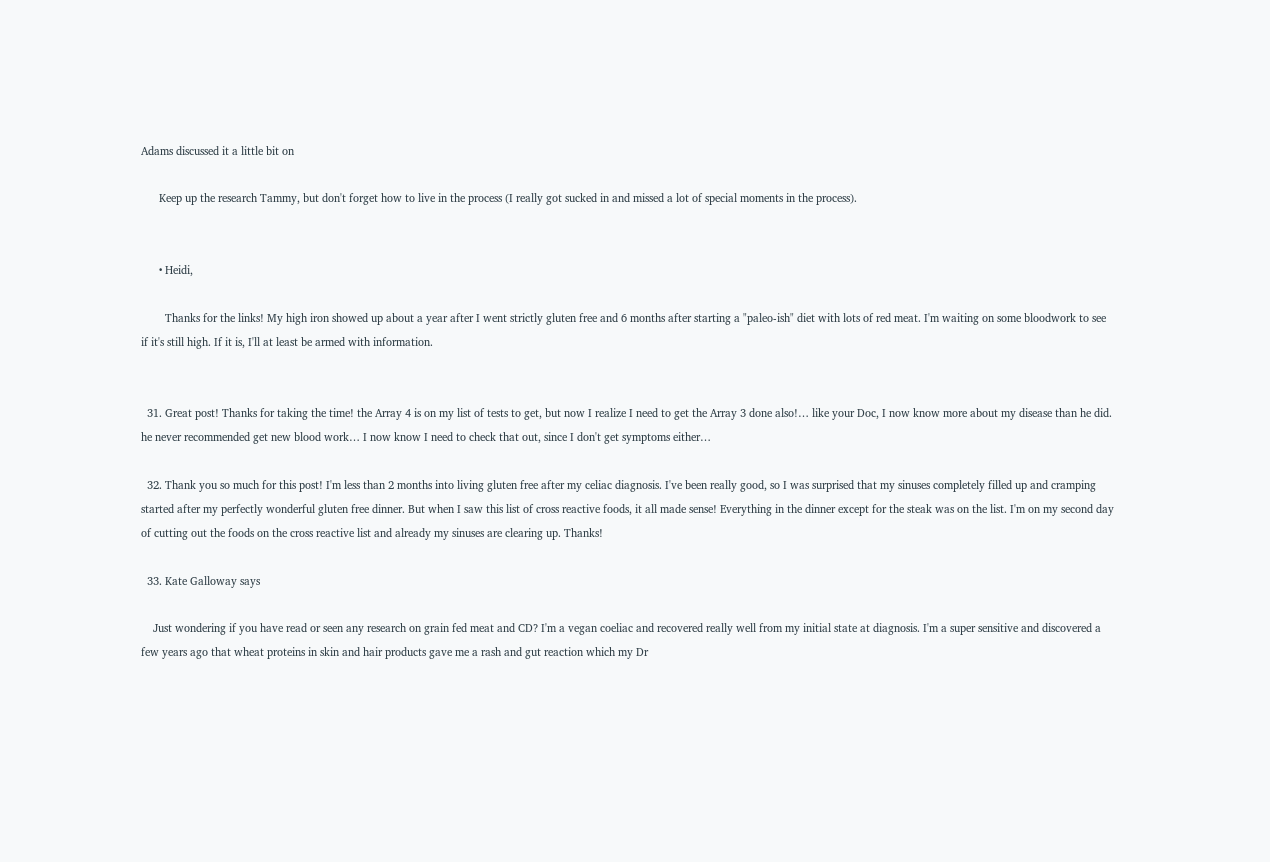Adams discussed it a little bit on

      Keep up the research Tammy, but don't forget how to live in the process (I really got sucked in and missed a lot of special moments in the process).


      • Heidi,

        Thanks for the links! My high iron showed up about a year after I went strictly gluten free and 6 months after starting a "paleo-ish" diet with lots of red meat. I'm waiting on some bloodwork to see if it's still high. If it is, I'll at least be armed with information.


  31. Great post! Thanks for taking the time! the Array 4 is on my list of tests to get, but now I realize I need to get the Array 3 done also!… like your Doc, I now know more about my disease than he did. he never recommended get new blood work… I now know I need to check that out, since I don't get symptoms either…

  32. Thank you so much for this post! I'm less than 2 months into living gluten free after my celiac diagnosis. I've been really good, so I was surprised that my sinuses completely filled up and cramping started after my perfectly wonderful gluten free dinner. But when I saw this list of cross reactive foods, it all made sense! Everything in the dinner except for the steak was on the list. I'm on my second day of cutting out the foods on the cross reactive list and already my sinuses are clearing up. Thanks!

  33. Kate Galloway says

    Just wondering if you have read or seen any research on grain fed meat and CD? I'm a vegan coeliac and recovered really well from my initial state at diagnosis. I'm a super sensitive and discovered a few years ago that wheat proteins in skin and hair products gave me a rash and gut reaction which my Dr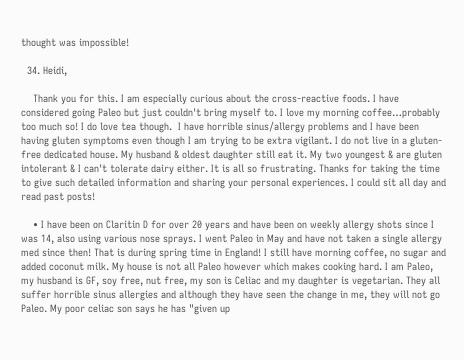thought was impossible!

  34. Heidi,

    Thank you for this. I am especially curious about the cross-reactive foods. I have considered going Paleo but just couldn't bring myself to. I love my morning coffee…probably too much so! I do love tea though.  I have horrible sinus/allergy problems and I have been having gluten symptoms even though I am trying to be extra vigilant. I do not live in a gluten-free dedicated house. My husband & oldest daughter still eat it. My two youngest & are gluten intolerant & I can't tolerate dairy either. It is all so frustrating. Thanks for taking the time to give such detailed information and sharing your personal experiences. I could sit all day and read past posts!

    • I have been on Claritin D for over 20 years and have been on weekly allergy shots since I was 14, also using various nose sprays. I went Paleo in May and have not taken a single allergy med since then! That is during spring time in England! I still have morning coffee, no sugar and added coconut milk. My house is not all Paleo however which makes cooking hard. I am Paleo, my husband is GF, soy free, nut free, my son is Celiac and my daughter is vegetarian. They all suffer horrible sinus allergies and although they have seen the change in me, they will not go Paleo. My poor celiac son says he has "given up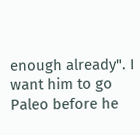enough already". I want him to go Paleo before he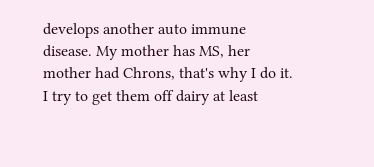develops another auto immune disease. My mother has MS, her mother had Chrons, that's why I do it. I try to get them off dairy at least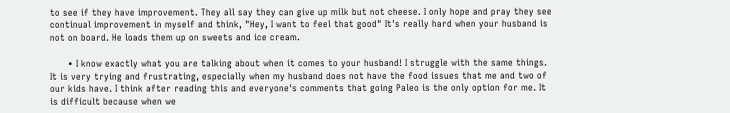to see if they have improvement. They all say they can give up milk but not cheese. I only hope and pray they see continual improvement in myself and think, "Hey, I want to feel that good" It's really hard when your husband is not on board. He loads them up on sweets and ice cream.

      • I know exactly what you are talking about when it comes to your husband! I struggle with the same things. It is very trying and frustrating, especially when my husband does not have the food issues that me and two of our kids have. I think after reading this and everyone's comments that going Paleo is the only option for me. It is difficult because when we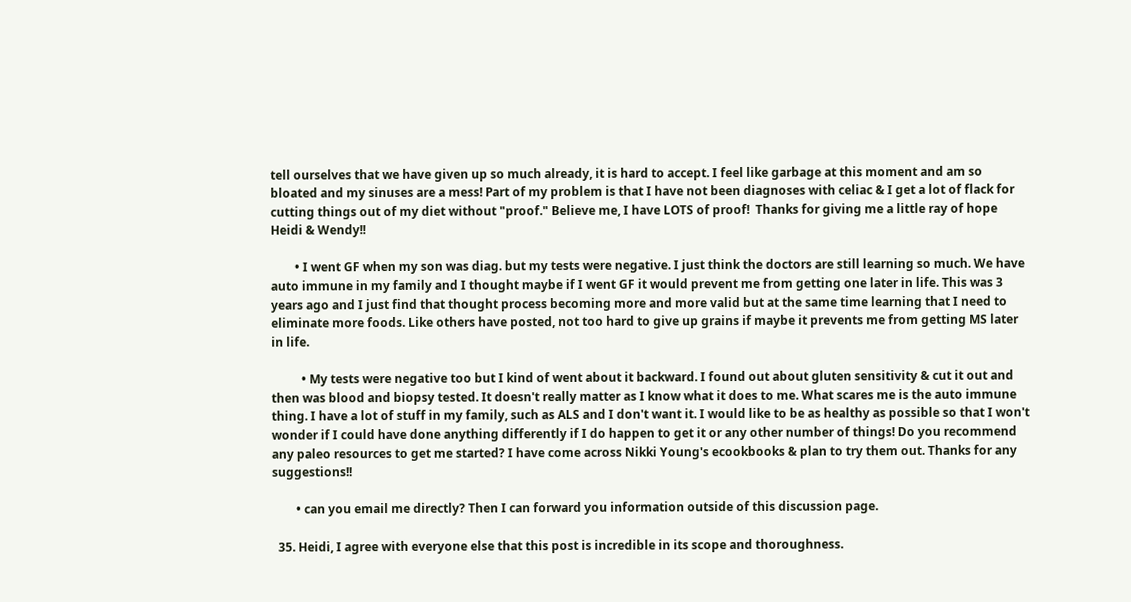tell ourselves that we have given up so much already, it is hard to accept. I feel like garbage at this moment and am so bloated and my sinuses are a mess! Part of my problem is that I have not been diagnoses with celiac & I get a lot of flack for cutting things out of my diet without "proof." Believe me, I have LOTS of proof!  Thanks for giving me a little ray of hope Heidi & Wendy!!

        • I went GF when my son was diag. but my tests were negative. I just think the doctors are still learning so much. We have auto immune in my family and I thought maybe if I went GF it would prevent me from getting one later in life. This was 3 years ago and I just find that thought process becoming more and more valid but at the same time learning that I need to eliminate more foods. Like others have posted, not too hard to give up grains if maybe it prevents me from getting MS later in life.

          • My tests were negative too but I kind of went about it backward. I found out about gluten sensitivity & cut it out and then was blood and biopsy tested. It doesn't really matter as I know what it does to me. What scares me is the auto immune thing. I have a lot of stuff in my family, such as ALS and I don't want it. I would like to be as healthy as possible so that I won't wonder if I could have done anything differently if I do happen to get it or any other number of things! Do you recommend any paleo resources to get me started? I have come across Nikki Young's ecookbooks & plan to try them out. Thanks for any suggestions!!

        • can you email me directly? Then I can forward you information outside of this discussion page.

  35. Heidi, I agree with everyone else that this post is incredible in its scope and thoroughness.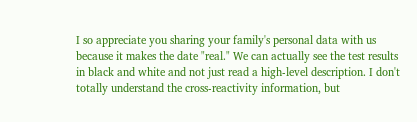I so appreciate you sharing your family's personal data with us because it makes the date "real." We can actually see the test results in black and white and not just read a high-level description. I don't totally understand the cross-reactivity information, but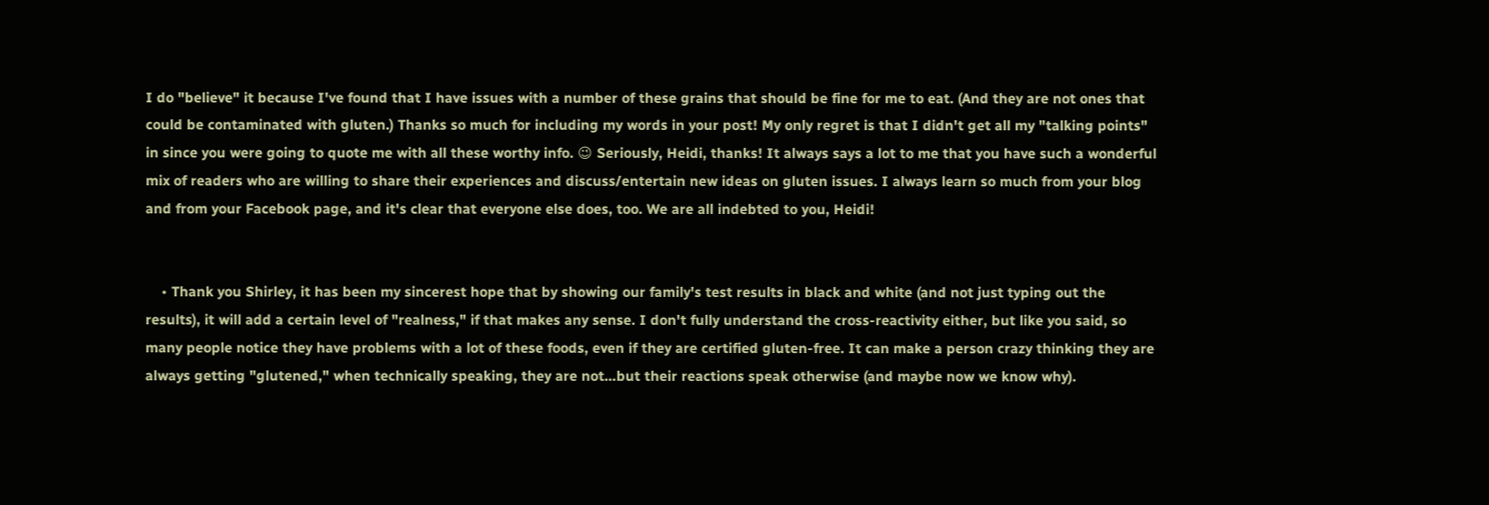I do "believe" it because I've found that I have issues with a number of these grains that should be fine for me to eat. (And they are not ones that could be contaminated with gluten.) Thanks so much for including my words in your post! My only regret is that I didn't get all my "talking points" in since you were going to quote me with all these worthy info. 😉 Seriously, Heidi, thanks! It always says a lot to me that you have such a wonderful mix of readers who are willing to share their experiences and discuss/entertain new ideas on gluten issues. I always learn so much from your blog and from your Facebook page, and it's clear that everyone else does, too. We are all indebted to you, Heidi!


    • Thank you Shirley, it has been my sincerest hope that by showing our family's test results in black and white (and not just typing out the results), it will add a certain level of "realness," if that makes any sense. I don't fully understand the cross-reactivity either, but like you said, so many people notice they have problems with a lot of these foods, even if they are certified gluten-free. It can make a person crazy thinking they are always getting "glutened," when technically speaking, they are not…but their reactions speak otherwise (and maybe now we know why).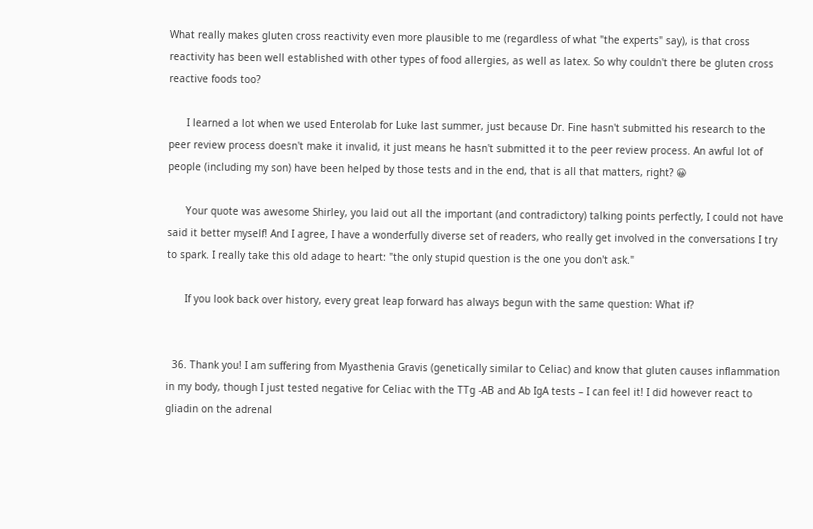What really makes gluten cross reactivity even more plausible to me (regardless of what "the experts" say), is that cross reactivity has been well established with other types of food allergies, as well as latex. So why couldn't there be gluten cross reactive foods too?

      I learned a lot when we used Enterolab for Luke last summer, just because Dr. Fine hasn't submitted his research to the peer review process doesn't make it invalid, it just means he hasn't submitted it to the peer review process. An awful lot of people (including my son) have been helped by those tests and in the end, that is all that matters, right? 😀

      Your quote was awesome Shirley, you laid out all the important (and contradictory) talking points perfectly, I could not have said it better myself! And I agree, I have a wonderfully diverse set of readers, who really get involved in the conversations I try to spark. I really take this old adage to heart: "the only stupid question is the one you don't ask."

      If you look back over history, every great leap forward has always begun with the same question: What if?


  36. Thank you! I am suffering from Myasthenia Gravis (genetically similar to Celiac) and know that gluten causes inflammation in my body, though I just tested negative for Celiac with the TTg -AB and Ab IgA tests – I can feel it! I did however react to gliadin on the adrenal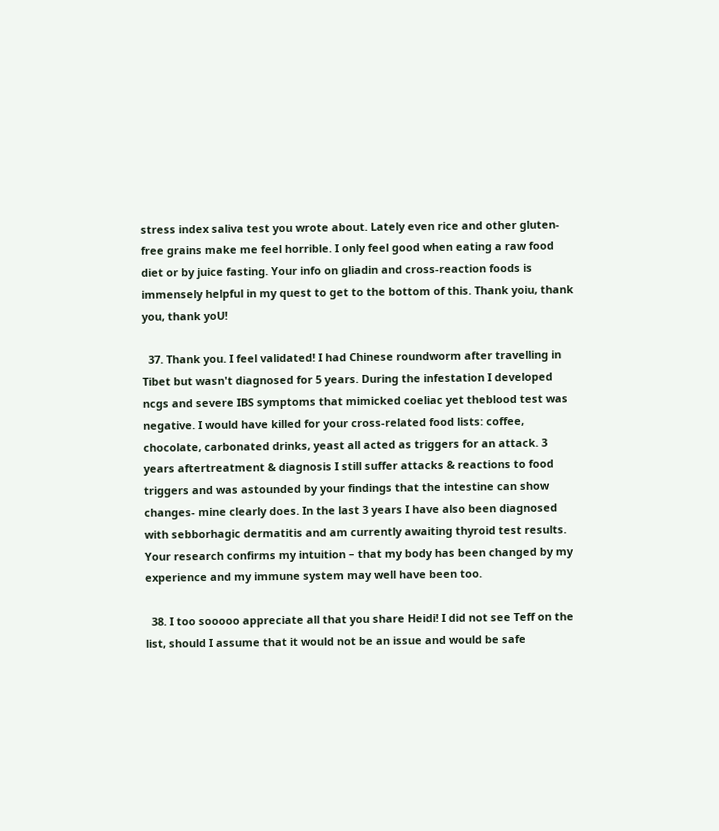stress index saliva test you wrote about. Lately even rice and other gluten-free grains make me feel horrible. I only feel good when eating a raw food diet or by juice fasting. Your info on gliadin and cross-reaction foods is immensely helpful in my quest to get to the bottom of this. Thank yoiu, thank you, thank yoU!

  37. Thank you. I feel validated! I had Chinese roundworm after travelling in Tibet but wasn't diagnosed for 5 years. During the infestation I developed ncgs and severe IBS symptoms that mimicked coeliac yet theblood test was negative. I would have killed for your cross-related food lists: coffee, chocolate, carbonated drinks, yeast all acted as triggers for an attack. 3 years aftertreatment & diagnosis I still suffer attacks & reactions to food triggers and was astounded by your findings that the intestine can show changes- mine clearly does. In the last 3 years I have also been diagnosed with sebborhagic dermatitis and am currently awaiting thyroid test results. Your research confirms my intuition – that my body has been changed by my experience and my immune system may well have been too.

  38. I too sooooo appreciate all that you share Heidi! I did not see Teff on the list, should I assume that it would not be an issue and would be safe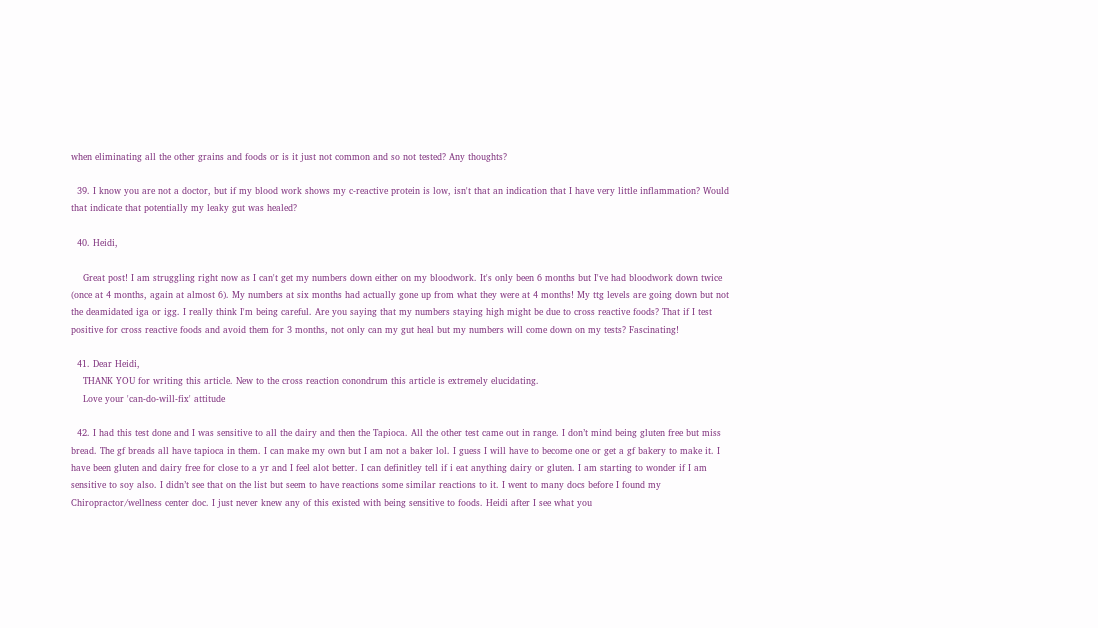when eliminating all the other grains and foods or is it just not common and so not tested? Any thoughts?

  39. I know you are not a doctor, but if my blood work shows my c-reactive protein is low, isn't that an indication that I have very little inflammation? Would that indicate that potentially my leaky gut was healed?

  40. Heidi,

    Great post! I am struggling right now as I can't get my numbers down either on my bloodwork. It's only been 6 months but I've had bloodwork down twice (once at 4 months, again at almost 6). My numbers at six months had actually gone up from what they were at 4 months! My ttg levels are going down but not the deamidated iga or igg. I really think I'm being careful. Are you saying that my numbers staying high might be due to cross reactive foods? That if I test positive for cross reactive foods and avoid them for 3 months, not only can my gut heal but my numbers will come down on my tests? Fascinating!

  41. Dear Heidi,
    THANK YOU for writing this article. New to the cross reaction conondrum this article is extremely elucidating.
    Love your 'can-do-will-fix' attitude

  42. I had this test done and I was sensitive to all the dairy and then the Tapioca. All the other test came out in range. I don’t mind being gluten free but miss bread. The gf breads all have tapioca in them. I can make my own but I am not a baker lol. I guess I will have to become one or get a gf bakery to make it. I have been gluten and dairy free for close to a yr and I feel alot better. I can definitley tell if i eat anything dairy or gluten. I am starting to wonder if I am sensitive to soy also. I didn’t see that on the list but seem to have reactions some similar reactions to it. I went to many docs before I found my Chiropractor/wellness center doc. I just never knew any of this existed with being sensitive to foods. Heidi after I see what you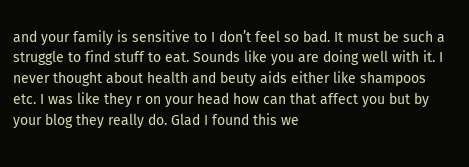and your family is sensitive to I don’t feel so bad. It must be such a struggle to find stuff to eat. Sounds like you are doing well with it. I never thought about health and beuty aids either like shampoos etc. I was like they r on your head how can that affect you but by your blog they really do. Glad I found this we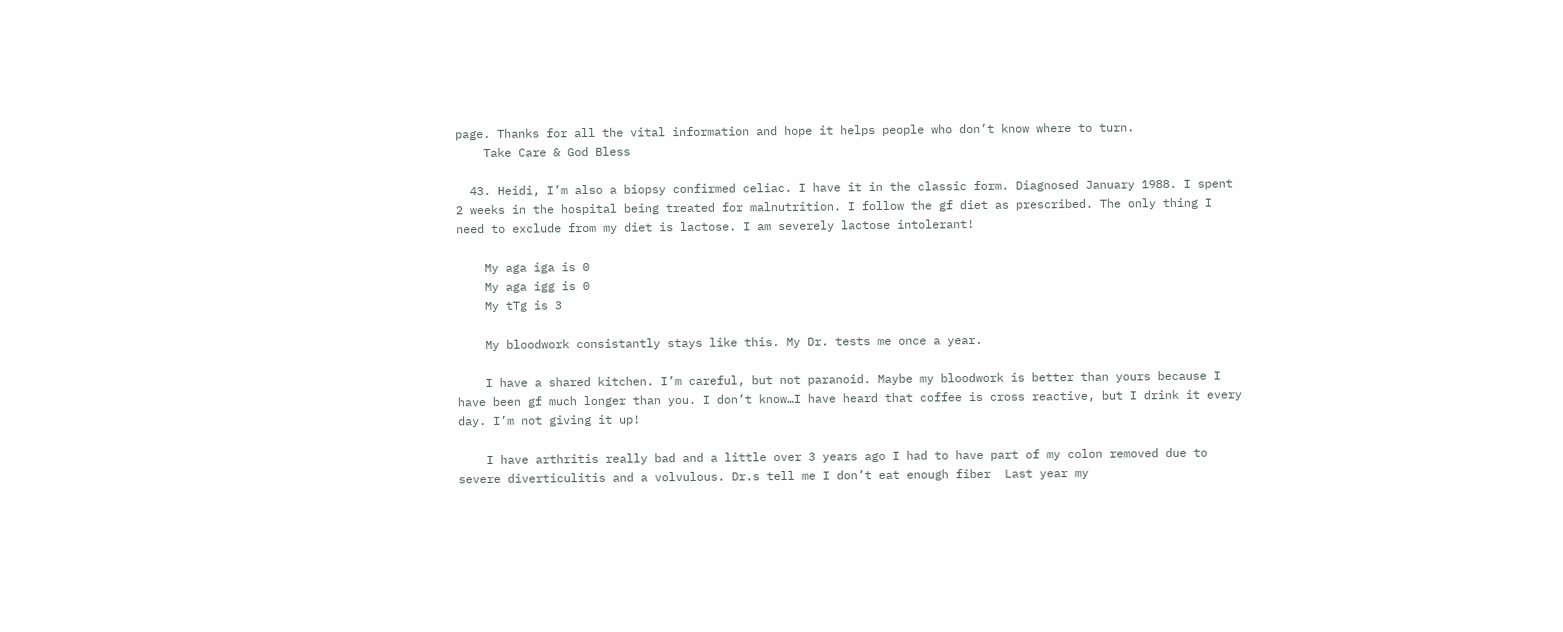page. Thanks for all the vital information and hope it helps people who don’t know where to turn.
    Take Care & God Bless

  43. Heidi, I’m also a biopsy confirmed celiac. I have it in the classic form. Diagnosed January 1988. I spent 2 weeks in the hospital being treated for malnutrition. I follow the gf diet as prescribed. The only thing I need to exclude from my diet is lactose. I am severely lactose intolerant!

    My aga iga is 0
    My aga igg is 0
    My tTg is 3

    My bloodwork consistantly stays like this. My Dr. tests me once a year.

    I have a shared kitchen. I’m careful, but not paranoid. Maybe my bloodwork is better than yours because I have been gf much longer than you. I don’t know…I have heard that coffee is cross reactive, but I drink it every day. I’m not giving it up!

    I have arthritis really bad and a little over 3 years ago I had to have part of my colon removed due to severe diverticulitis and a volvulous. Dr.s tell me I don’t eat enough fiber  Last year my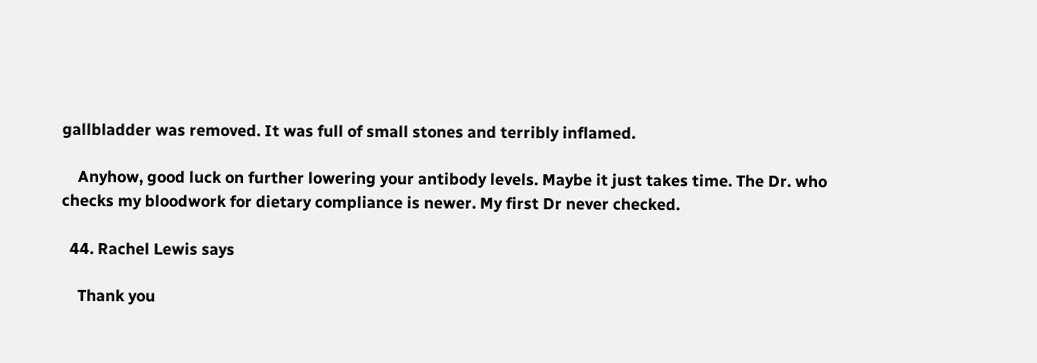gallbladder was removed. It was full of small stones and terribly inflamed.

    Anyhow, good luck on further lowering your antibody levels. Maybe it just takes time. The Dr. who checks my bloodwork for dietary compliance is newer. My first Dr never checked.

  44. Rachel Lewis says

    Thank you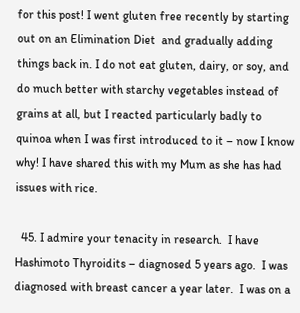for this post! I went gluten free recently by starting out on an Elimination Diet  and gradually adding things back in. I do not eat gluten, dairy, or soy, and do much better with starchy vegetables instead of grains at all, but I reacted particularly badly to quinoa when I was first introduced to it – now I know why! I have shared this with my Mum as she has had issues with rice.

  45. I admire your tenacity in research.  I have Hashimoto Thyroidits – diagnosed 5 years ago.  I was diagnosed with breast cancer a year later.  I was on a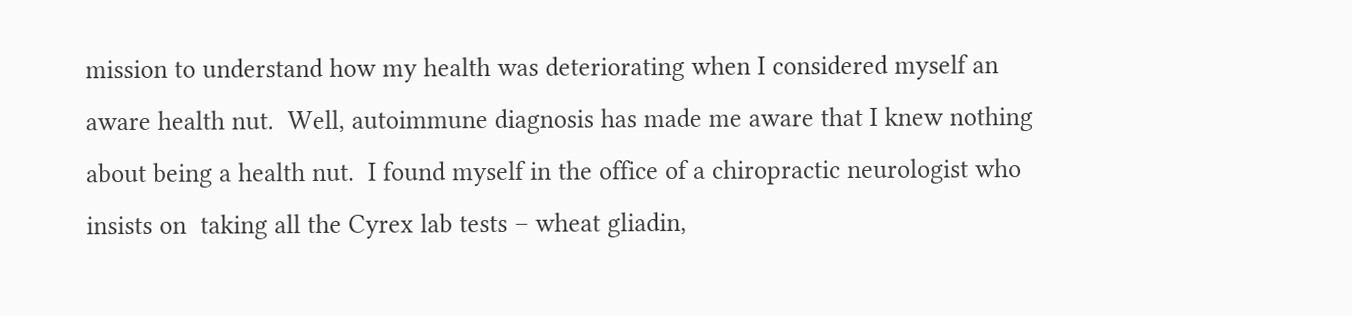mission to understand how my health was deteriorating when I considered myself an aware health nut.  Well, autoimmune diagnosis has made me aware that I knew nothing about being a health nut.  I found myself in the office of a chiropractic neurologist who insists on  taking all the Cyrex lab tests – wheat gliadin,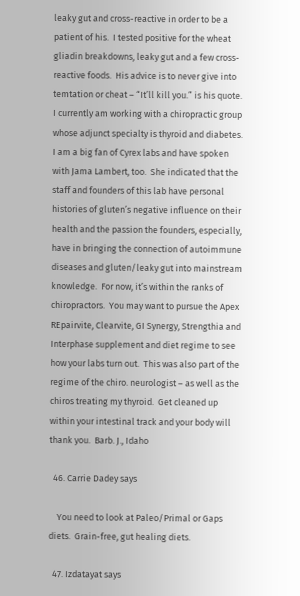leaky gut and cross-reactive in order to be a patient of his.  I tested positive for the wheat gliadin breakdowns, leaky gut and a few cross-reactive foods.  His advice is to never give into temtation or cheat – “It’ll kill you.” is his quote.  I currently am working with a chiropractic group whose adjunct specialty is thyroid and diabetes.  I am a big fan of Cyrex labs and have spoken with Jama Lambert, too.  She indicated that the staff and founders of this lab have personal histories of gluten’s negative influence on their health and the passion the founders, especially, have in bringing the connection of autoimmune diseases and gluten/leaky gut into mainstream knowledge.  For now, it’s within the ranks of chiropractors.  You may want to pursue the Apex REpairvite, Clearvite, GI Synergy, Strengthia and Interphase supplement and diet regime to see how your labs turn out.  This was also part of the regime of the chiro. neurologist – as well as the chiros treating my thyroid.  Get cleaned up within your intestinal track and your body will thank you.  Barb. J., Idaho

  46. Carrie Dadey says

    You need to look at Paleo/Primal or Gaps diets.  Grain-free, gut healing diets.

  47. Izdatayat says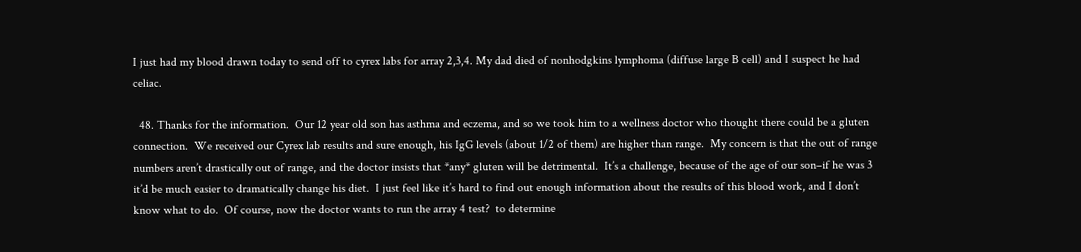I just had my blood drawn today to send off to cyrex labs for array 2,3,4. My dad died of nonhodgkins lymphoma (diffuse large B cell) and I suspect he had celiac.

  48. Thanks for the information.  Our 12 year old son has asthma and eczema, and so we took him to a wellness doctor who thought there could be a gluten connection.  We received our Cyrex lab results and sure enough, his IgG levels (about 1/2 of them) are higher than range.  My concern is that the out of range numbers aren’t drastically out of range, and the doctor insists that *any* gluten will be detrimental.  It’s a challenge, because of the age of our son–if he was 3 it’d be much easier to dramatically change his diet.  I just feel like it’s hard to find out enough information about the results of this blood work, and I don’t know what to do.  Of course, now the doctor wants to run the array 4 test?  to determine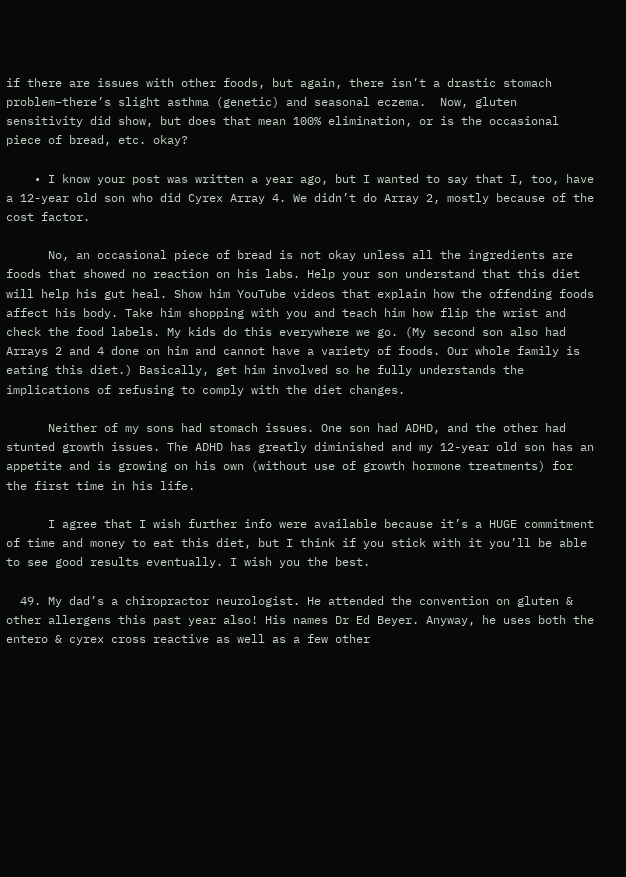if there are issues with other foods, but again, there isn’t a drastic stomach problem–there’s slight asthma (genetic) and seasonal eczema.  Now, gluten sensitivity did show, but does that mean 100% elimination, or is the occasional piece of bread, etc. okay?

    • I know your post was written a year ago, but I wanted to say that I, too, have a 12-year old son who did Cyrex Array 4. We didn’t do Array 2, mostly because of the cost factor.

      No, an occasional piece of bread is not okay unless all the ingredients are foods that showed no reaction on his labs. Help your son understand that this diet will help his gut heal. Show him YouTube videos that explain how the offending foods affect his body. Take him shopping with you and teach him how flip the wrist and check the food labels. My kids do this everywhere we go. (My second son also had Arrays 2 and 4 done on him and cannot have a variety of foods. Our whole family is eating this diet.) Basically, get him involved so he fully understands the implications of refusing to comply with the diet changes.

      Neither of my sons had stomach issues. One son had ADHD, and the other had stunted growth issues. The ADHD has greatly diminished and my 12-year old son has an appetite and is growing on his own (without use of growth hormone treatments) for the first time in his life.

      I agree that I wish further info were available because it’s a HUGE commitment of time and money to eat this diet, but I think if you stick with it you’ll be able to see good results eventually. I wish you the best.

  49. My dad’s a chiropractor neurologist. He attended the convention on gluten & other allergens this past year also! His names Dr Ed Beyer. Anyway, he uses both the entero & cyrex cross reactive as well as a few other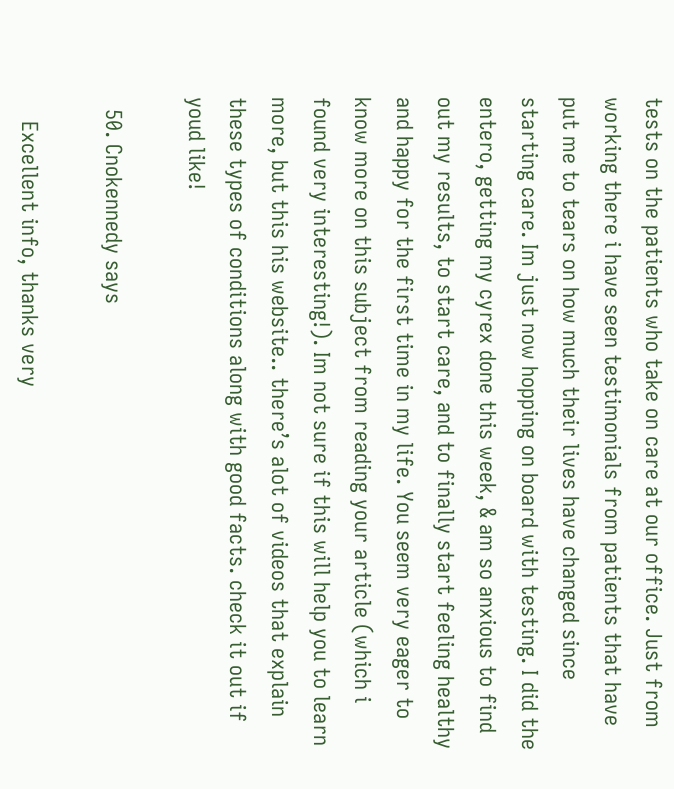tests on the patients who take on care at our office. Just from working there i have seen testimonials from patients that have put me to tears on how much their lives have changed since starting care. Im just now hopping on board with testing. I did the entero, getting my cyrex done this week, & am so anxious to find out my results, to start care, and to finally start feeling healthy and happy for the first time in my life. You seem very eager to know more on this subject from reading your article (which i found very interesting!). Im not sure if this will help you to learn more, but this his website.. there’s alot of videos that explain these types of conditions along with good facts. check it out if youd like!

  50. Cnokennedy says

    Excellent info, thanks very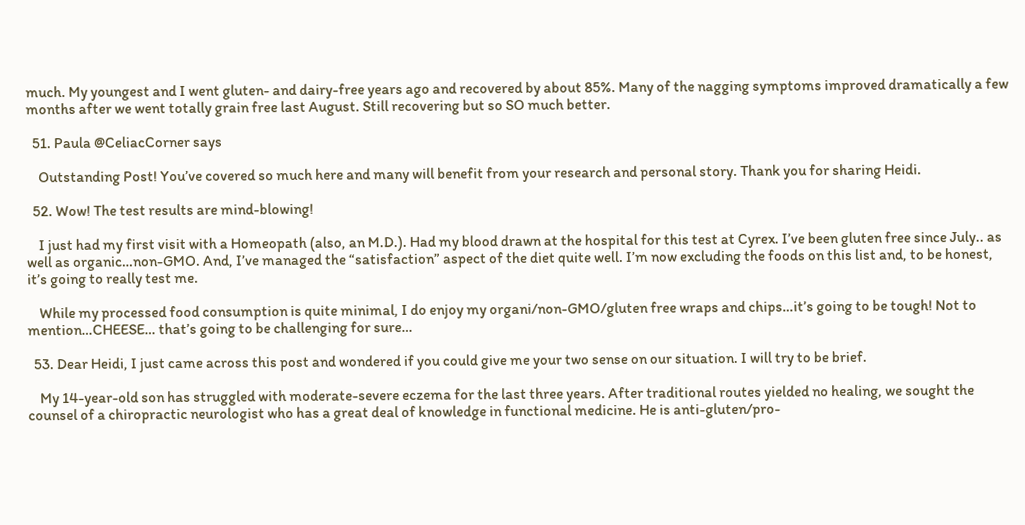much. My youngest and I went gluten- and dairy-free years ago and recovered by about 85%. Many of the nagging symptoms improved dramatically a few months after we went totally grain free last August. Still recovering but so SO much better.

  51. Paula @CeliacCorner says

    Outstanding Post! You’ve covered so much here and many will benefit from your research and personal story. Thank you for sharing Heidi.

  52. Wow! The test results are mind-blowing!

    I just had my first visit with a Homeopath (also, an M.D.). Had my blood drawn at the hospital for this test at Cyrex. I’ve been gluten free since July.. as well as organic…non-GMO. And, I’ve managed the “satisfaction” aspect of the diet quite well. I’m now excluding the foods on this list and, to be honest, it’s going to really test me.

    While my processed food consumption is quite minimal, I do enjoy my organi/non-GMO/gluten free wraps and chips…it’s going to be tough! Not to mention…CHEESE… that’s going to be challenging for sure…

  53. Dear Heidi, I just came across this post and wondered if you could give me your two sense on our situation. I will try to be brief.

    My 14-year-old son has struggled with moderate-severe eczema for the last three years. After traditional routes yielded no healing, we sought the counsel of a chiropractic neurologist who has a great deal of knowledge in functional medicine. He is anti-gluten/pro-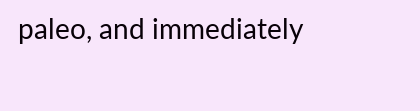paleo, and immediately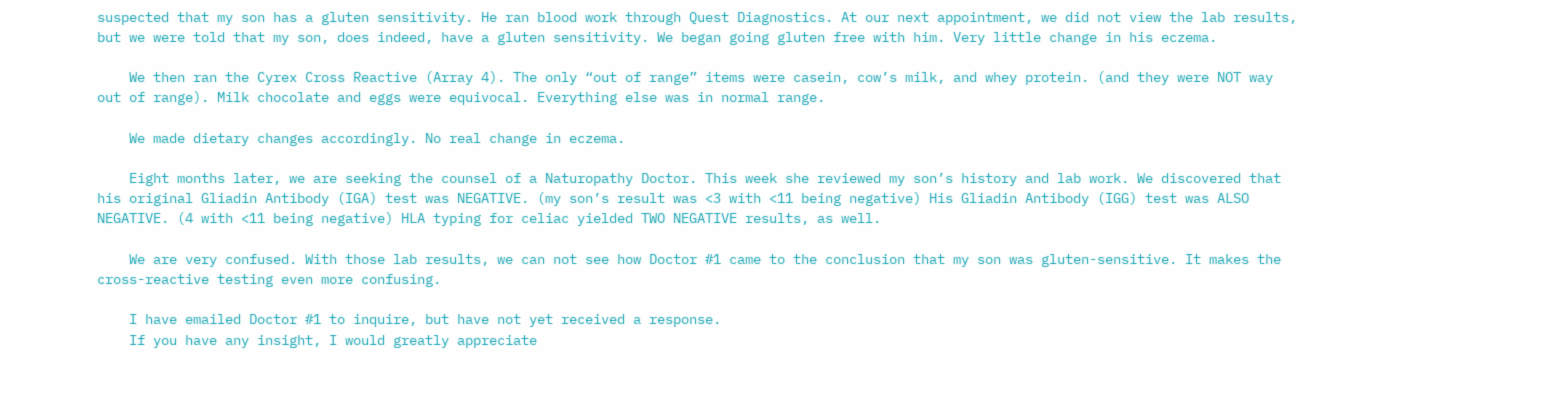suspected that my son has a gluten sensitivity. He ran blood work through Quest Diagnostics. At our next appointment, we did not view the lab results, but we were told that my son, does indeed, have a gluten sensitivity. We began going gluten free with him. Very little change in his eczema.

    We then ran the Cyrex Cross Reactive (Array 4). The only “out of range” items were casein, cow’s milk, and whey protein. (and they were NOT way out of range). Milk chocolate and eggs were equivocal. Everything else was in normal range.

    We made dietary changes accordingly. No real change in eczema.

    Eight months later, we are seeking the counsel of a Naturopathy Doctor. This week she reviewed my son’s history and lab work. We discovered that his original Gliadin Antibody (IGA) test was NEGATIVE. (my son’s result was <3 with <11 being negative) His Gliadin Antibody (IGG) test was ALSO NEGATIVE. (4 with <11 being negative) HLA typing for celiac yielded TWO NEGATIVE results, as well.

    We are very confused. With those lab results, we can not see how Doctor #1 came to the conclusion that my son was gluten-sensitive. It makes the cross-reactive testing even more confusing.

    I have emailed Doctor #1 to inquire, but have not yet received a response.
    If you have any insight, I would greatly appreciate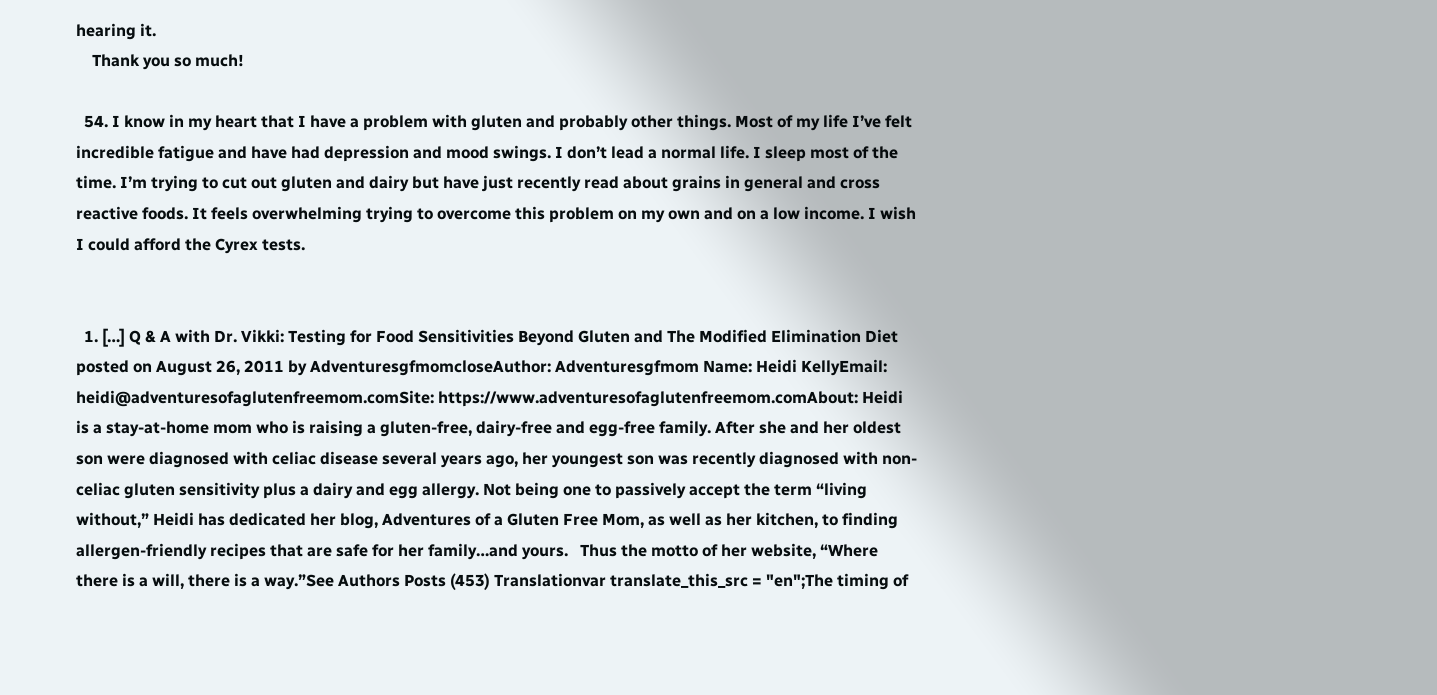hearing it.
    Thank you so much!

  54. I know in my heart that I have a problem with gluten and probably other things. Most of my life I’ve felt incredible fatigue and have had depression and mood swings. I don’t lead a normal life. I sleep most of the time. I’m trying to cut out gluten and dairy but have just recently read about grains in general and cross reactive foods. It feels overwhelming trying to overcome this problem on my own and on a low income. I wish I could afford the Cyrex tests.


  1. […] Q & A with Dr. Vikki: Testing for Food Sensitivities Beyond Gluten and The Modified Elimination Diet posted on August 26, 2011 by AdventuresgfmomcloseAuthor: Adventuresgfmom Name: Heidi KellyEmail: heidi@adventuresofaglutenfreemom.comSite: https://www.adventuresofaglutenfreemom.comAbout: Heidi is a stay-at-home mom who is raising a gluten-free, dairy-free and egg-free family. After she and her oldest son were diagnosed with celiac disease several years ago, her youngest son was recently diagnosed with non-celiac gluten sensitivity plus a dairy and egg allergy. Not being one to passively accept the term “living without,” Heidi has dedicated her blog, Adventures of a Gluten Free Mom, as well as her kitchen, to finding allergen-friendly recipes that are safe for her family…and yours.   Thus the motto of her website, “Where there is a will, there is a way.”See Authors Posts (453) Translationvar translate_this_src = "en";The timing of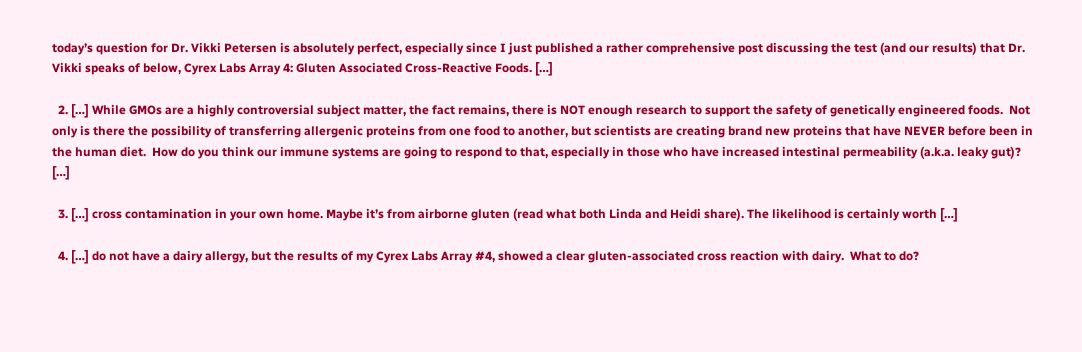today’s question for Dr. Vikki Petersen is absolutely perfect, especially since I just published a rather comprehensive post discussing the test (and our results) that Dr. Vikki speaks of below, Cyrex Labs Array 4: Gluten Associated Cross-Reactive Foods. […]

  2. […] While GMOs are a highly controversial subject matter, the fact remains, there is NOT enough research to support the safety of genetically engineered foods.  Not only is there the possibility of transferring allergenic proteins from one food to another, but scientists are creating brand new proteins that have NEVER before been in the human diet.  How do you think our immune systems are going to respond to that, especially in those who have increased intestinal permeability (a.k.a. leaky gut)? […]

  3. […] cross contamination in your own home. Maybe it’s from airborne gluten (read what both Linda and Heidi share). The likelihood is certainly worth […]

  4. […] do not have a dairy allergy, but the results of my Cyrex Labs Array #4, showed a clear gluten-associated cross reaction with dairy.  What to do?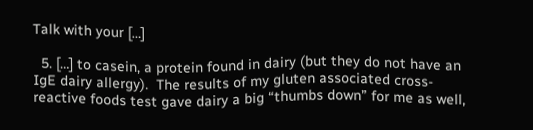Talk with your […]

  5. […] to casein, a protein found in dairy (but they do not have an IgE dairy allergy).  The results of my gluten associated cross-reactive foods test gave dairy a big “thumbs down” for me as well,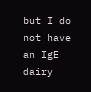but I do not have an IgE dairy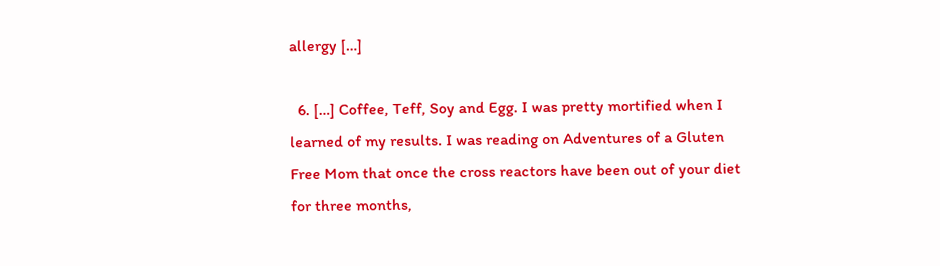allergy […]

  6. […] Coffee, Teff, Soy and Egg. I was pretty mortified when I learned of my results. I was reading on Adventures of a Gluten Free Mom that once the cross reactors have been out of your diet for three months,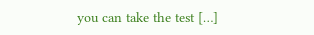you can take the test […]